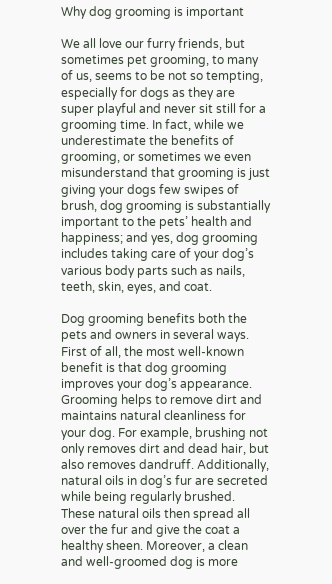Why dog grooming is important

We all love our furry friends, but sometimes pet grooming, to many of us, seems to be not so tempting, especially for dogs as they are super playful and never sit still for a grooming time. In fact, while we underestimate the benefits of grooming, or sometimes we even misunderstand that grooming is just giving your dogs few swipes of brush, dog grooming is substantially important to the pets’ health and happiness; and yes, dog grooming includes taking care of your dog’s various body parts such as nails, teeth, skin, eyes, and coat.

Dog grooming benefits both the pets and owners in several ways. First of all, the most well-known benefit is that dog grooming improves your dog’s appearance. Grooming helps to remove dirt and maintains natural cleanliness for your dog. For example, brushing not only removes dirt and dead hair, but also removes dandruff. Additionally, natural oils in dog’s fur are secreted while being regularly brushed. These natural oils then spread all over the fur and give the coat a healthy sheen. Moreover, a clean and well-groomed dog is more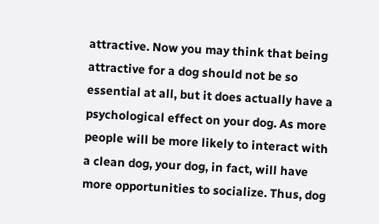attractive. Now you may think that being attractive for a dog should not be so essential at all, but it does actually have a psychological effect on your dog. As more people will be more likely to interact with a clean dog, your dog, in fact, will have more opportunities to socialize. Thus, dog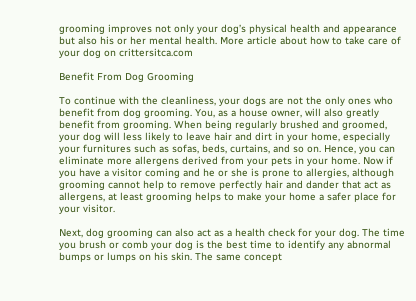grooming improves not only your dog’s physical health and appearance but also his or her mental health. More article about how to take care of your dog on crittersitca.com

Benefit From Dog Grooming

To continue with the cleanliness, your dogs are not the only ones who benefit from dog grooming. You, as a house owner, will also greatly benefit from grooming. When being regularly brushed and groomed, your dog will less likely to leave hair and dirt in your home, especially your furnitures such as sofas, beds, curtains, and so on. Hence, you can eliminate more allergens derived from your pets in your home. Now if you have a visitor coming and he or she is prone to allergies, although grooming cannot help to remove perfectly hair and dander that act as allergens, at least grooming helps to make your home a safer place for your visitor.

Next, dog grooming can also act as a health check for your dog. The time you brush or comb your dog is the best time to identify any abnormal bumps or lumps on his skin. The same concept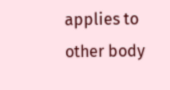applies to other body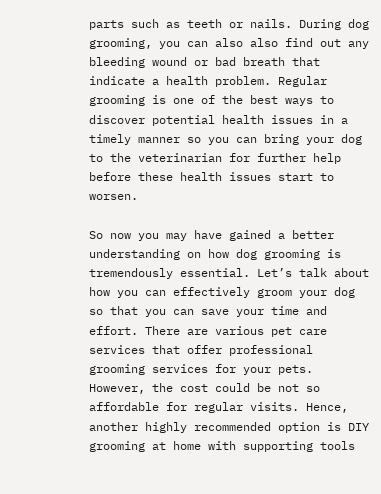parts such as teeth or nails. During dog grooming, you can also also find out any bleeding wound or bad breath that indicate a health problem. Regular grooming is one of the best ways to discover potential health issues in a timely manner so you can bring your dog to the veterinarian for further help before these health issues start to worsen.

So now you may have gained a better understanding on how dog grooming is tremendously essential. Let’s talk about how you can effectively groom your dog so that you can save your time and effort. There are various pet care services that offer professional grooming services for your pets. However, the cost could be not so affordable for regular visits. Hence, another highly recommended option is DIY grooming at home with supporting tools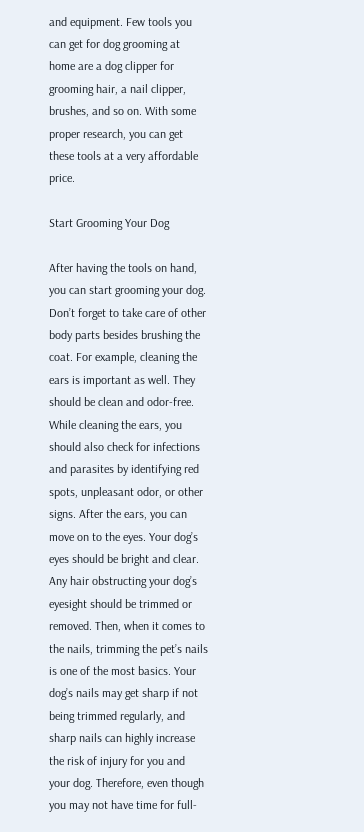and equipment. Few tools you can get for dog grooming at home are a dog clipper for grooming hair, a nail clipper, brushes, and so on. With some proper research, you can get these tools at a very affordable price.

Start Grooming Your Dog

After having the tools on hand, you can start grooming your dog. Don’t forget to take care of other body parts besides brushing the coat. For example, cleaning the ears is important as well. They should be clean and odor-free. While cleaning the ears, you should also check for infections and parasites by identifying red spots, unpleasant odor, or other signs. After the ears, you can move on to the eyes. Your dog’s eyes should be bright and clear. Any hair obstructing your dog’s eyesight should be trimmed or removed. Then, when it comes to the nails, trimming the pet’s nails is one of the most basics. Your dog’s nails may get sharp if not being trimmed regularly, and sharp nails can highly increase the risk of injury for you and your dog. Therefore, even though you may not have time for full-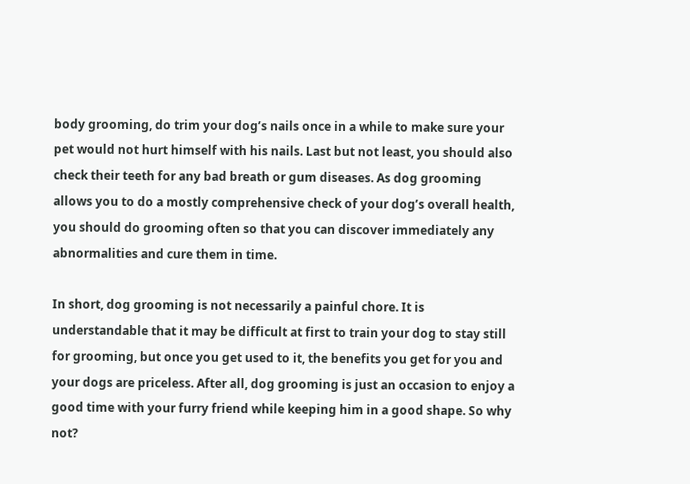body grooming, do trim your dog’s nails once in a while to make sure your pet would not hurt himself with his nails. Last but not least, you should also check their teeth for any bad breath or gum diseases. As dog grooming allows you to do a mostly comprehensive check of your dog’s overall health, you should do grooming often so that you can discover immediately any abnormalities and cure them in time.

In short, dog grooming is not necessarily a painful chore. It is understandable that it may be difficult at first to train your dog to stay still for grooming, but once you get used to it, the benefits you get for you and your dogs are priceless. After all, dog grooming is just an occasion to enjoy a good time with your furry friend while keeping him in a good shape. So why not?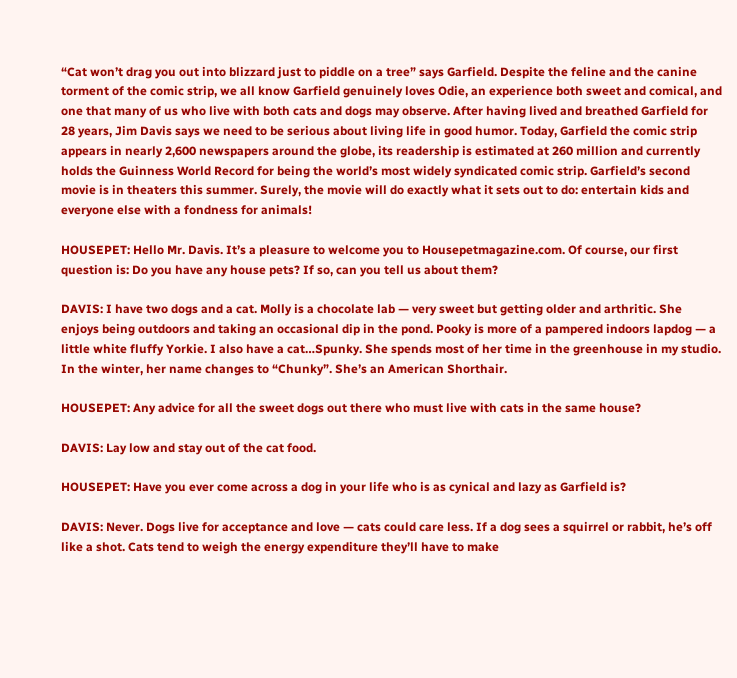“Cat won’t drag you out into blizzard just to piddle on a tree” says Garfield. Despite the feline and the canine torment of the comic strip, we all know Garfield genuinely loves Odie, an experience both sweet and comical, and one that many of us who live with both cats and dogs may observe. After having lived and breathed Garfield for 28 years, Jim Davis says we need to be serious about living life in good humor. Today, Garfield the comic strip appears in nearly 2,600 newspapers around the globe, its readership is estimated at 260 million and currently holds the Guinness World Record for being the world’s most widely syndicated comic strip. Garfield’s second movie is in theaters this summer. Surely, the movie will do exactly what it sets out to do: entertain kids and everyone else with a fondness for animals!

HOUSEPET: Hello Mr. Davis. It’s a pleasure to welcome you to Housepetmagazine.com. Of course, our first question is: Do you have any house pets? If so, can you tell us about them?

DAVIS: I have two dogs and a cat. Molly is a chocolate lab — very sweet but getting older and arthritic. She enjoys being outdoors and taking an occasional dip in the pond. Pooky is more of a pampered indoors lapdog — a little white fluffy Yorkie. I also have a cat…Spunky. She spends most of her time in the greenhouse in my studio. In the winter, her name changes to “Chunky”. She’s an American Shorthair.

HOUSEPET: Any advice for all the sweet dogs out there who must live with cats in the same house?

DAVIS: Lay low and stay out of the cat food.

HOUSEPET: Have you ever come across a dog in your life who is as cynical and lazy as Garfield is?

DAVIS: Never. Dogs live for acceptance and love — cats could care less. If a dog sees a squirrel or rabbit, he’s off like a shot. Cats tend to weigh the energy expenditure they’ll have to make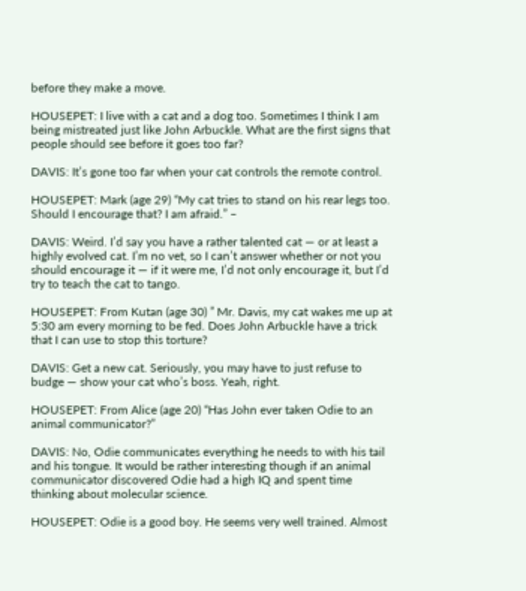before they make a move.

HOUSEPET: I live with a cat and a dog too. Sometimes I think I am being mistreated just like John Arbuckle. What are the first signs that people should see before it goes too far?

DAVIS: It’s gone too far when your cat controls the remote control.

HOUSEPET: Mark (age 29) “My cat tries to stand on his rear legs too. Should I encourage that? I am afraid.” –

DAVIS: Weird. I’d say you have a rather talented cat — or at least a highly evolved cat. I’m no vet, so I can’t answer whether or not you should encourage it — if it were me, I’d not only encourage it, but I’d try to teach the cat to tango.

HOUSEPET: From Kutan (age 30) ” Mr. Davis, my cat wakes me up at 5:30 am every morning to be fed. Does John Arbuckle have a trick that I can use to stop this torture?

DAVIS: Get a new cat. Seriously, you may have to just refuse to budge — show your cat who’s boss. Yeah, right.

HOUSEPET: From Alice (age 20) “Has John ever taken Odie to an animal communicator?”

DAVIS: No, Odie communicates everything he needs to with his tail and his tongue. It would be rather interesting though if an animal communicator discovered Odie had a high IQ and spent time thinking about molecular science.

HOUSEPET: Odie is a good boy. He seems very well trained. Almost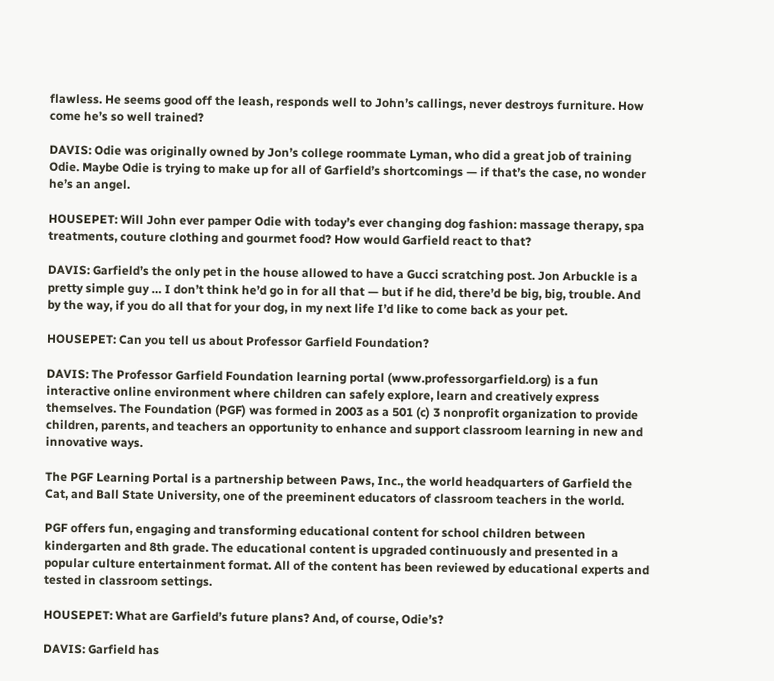flawless. He seems good off the leash, responds well to John’s callings, never destroys furniture. How come he’s so well trained?

DAVIS: Odie was originally owned by Jon’s college roommate Lyman, who did a great job of training Odie. Maybe Odie is trying to make up for all of Garfield’s shortcomings — if that’s the case, no wonder he’s an angel.

HOUSEPET: Will John ever pamper Odie with today’s ever changing dog fashion: massage therapy, spa treatments, couture clothing and gourmet food? How would Garfield react to that?

DAVIS: Garfield’s the only pet in the house allowed to have a Gucci scratching post. Jon Arbuckle is a pretty simple guy … I don’t think he’d go in for all that — but if he did, there’d be big, big, trouble. And by the way, if you do all that for your dog, in my next life I’d like to come back as your pet.

HOUSEPET: Can you tell us about Professor Garfield Foundation?

DAVIS: The Professor Garfield Foundation learning portal (www.professorgarfield.org) is a fun interactive online environment where children can safely explore, learn and creatively express themselves. The Foundation (PGF) was formed in 2003 as a 501 (c) 3 nonprofit organization to provide children, parents, and teachers an opportunity to enhance and support classroom learning in new and innovative ways.

The PGF Learning Portal is a partnership between Paws, Inc., the world headquarters of Garfield the Cat, and Ball State University, one of the preeminent educators of classroom teachers in the world.

PGF offers fun, engaging and transforming educational content for school children between kindergarten and 8th grade. The educational content is upgraded continuously and presented in a popular culture entertainment format. All of the content has been reviewed by educational experts and tested in classroom settings.

HOUSEPET: What are Garfield’s future plans? And, of course, Odie’s?

DAVIS: Garfield has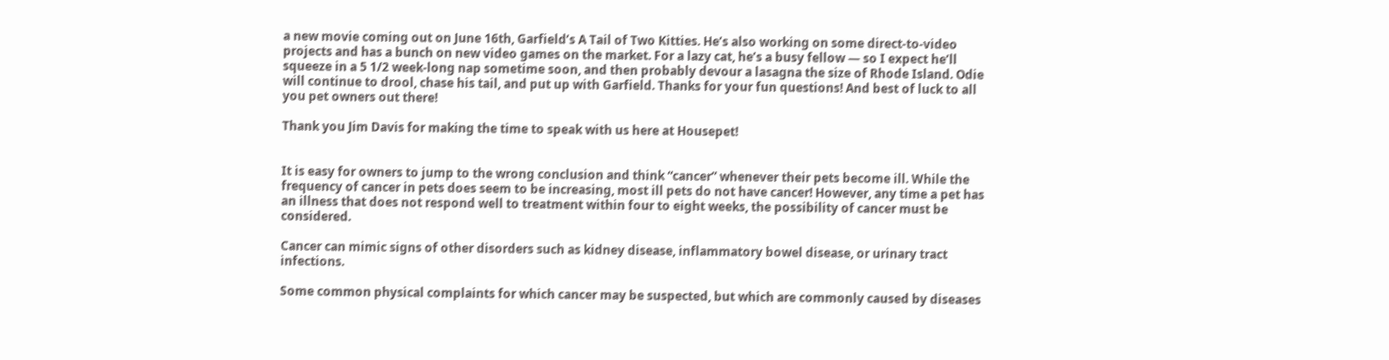a new movie coming out on June 16th, Garfield’s A Tail of Two Kitties. He’s also working on some direct-to-video projects and has a bunch on new video games on the market. For a lazy cat, he’s a busy fellow — so I expect he’ll squeeze in a 5 1/2 week-long nap sometime soon, and then probably devour a lasagna the size of Rhode Island. Odie will continue to drool, chase his tail, and put up with Garfield. Thanks for your fun questions! And best of luck to all you pet owners out there!

Thank you Jim Davis for making the time to speak with us here at Housepet!


It is easy for owners to jump to the wrong conclusion and think “cancer” whenever their pets become ill. While the frequency of cancer in pets does seem to be increasing, most ill pets do not have cancer! However, any time a pet has an illness that does not respond well to treatment within four to eight weeks, the possibility of cancer must be considered.

Cancer can mimic signs of other disorders such as kidney disease, inflammatory bowel disease, or urinary tract infections.

Some common physical complaints for which cancer may be suspected, but which are commonly caused by diseases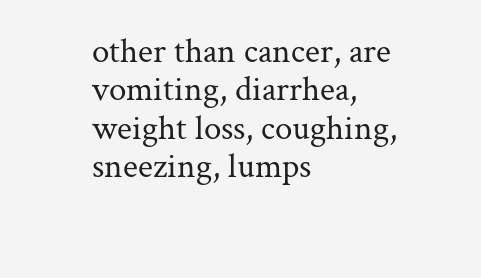other than cancer, are vomiting, diarrhea, weight loss, coughing, sneezing, lumps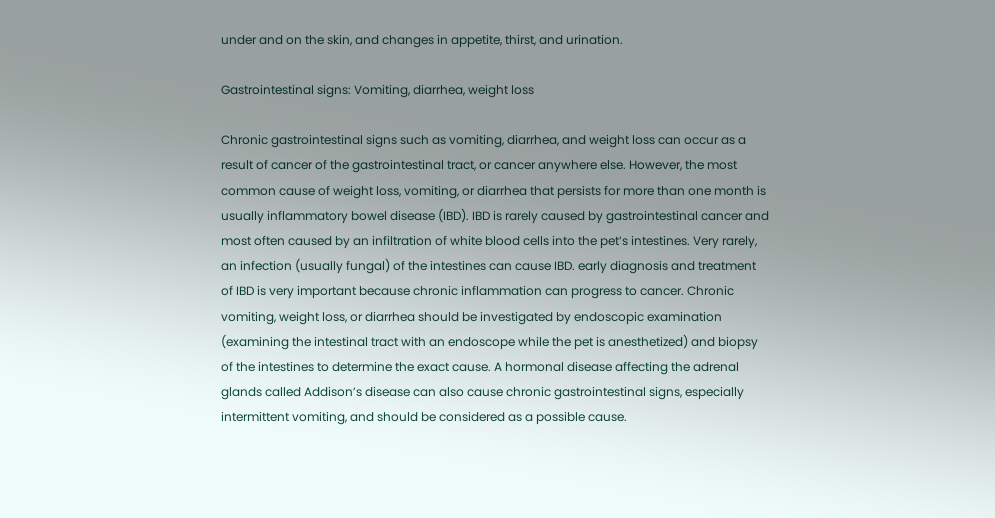under and on the skin, and changes in appetite, thirst, and urination.

Gastrointestinal signs: Vomiting, diarrhea, weight loss

Chronic gastrointestinal signs such as vomiting, diarrhea, and weight loss can occur as a result of cancer of the gastrointestinal tract, or cancer anywhere else. However, the most common cause of weight loss, vomiting, or diarrhea that persists for more than one month is usually inflammatory bowel disease (IBD). IBD is rarely caused by gastrointestinal cancer and most often caused by an infiltration of white blood cells into the pet’s intestines. Very rarely, an infection (usually fungal) of the intestines can cause IBD. early diagnosis and treatment of IBD is very important because chronic inflammation can progress to cancer. Chronic vomiting, weight loss, or diarrhea should be investigated by endoscopic examination (examining the intestinal tract with an endoscope while the pet is anesthetized) and biopsy of the intestines to determine the exact cause. A hormonal disease affecting the adrenal glands called Addison’s disease can also cause chronic gastrointestinal signs, especially intermittent vomiting, and should be considered as a possible cause.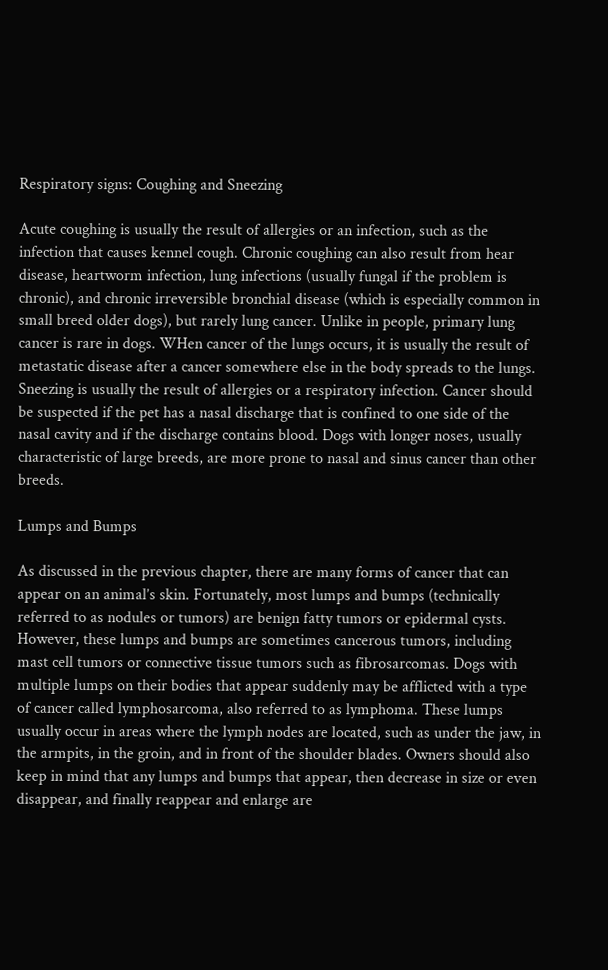Respiratory signs: Coughing and Sneezing

Acute coughing is usually the result of allergies or an infection, such as the infection that causes kennel cough. Chronic coughing can also result from hear disease, heartworm infection, lung infections (usually fungal if the problem is chronic), and chronic irreversible bronchial disease (which is especially common in small breed older dogs), but rarely lung cancer. Unlike in people, primary lung cancer is rare in dogs. WHen cancer of the lungs occurs, it is usually the result of metastatic disease after a cancer somewhere else in the body spreads to the lungs. Sneezing is usually the result of allergies or a respiratory infection. Cancer should be suspected if the pet has a nasal discharge that is confined to one side of the nasal cavity and if the discharge contains blood. Dogs with longer noses, usually characteristic of large breeds, are more prone to nasal and sinus cancer than other breeds.

Lumps and Bumps

As discussed in the previous chapter, there are many forms of cancer that can appear on an animal’s skin. Fortunately, most lumps and bumps (technically referred to as nodules or tumors) are benign fatty tumors or epidermal cysts. However, these lumps and bumps are sometimes cancerous tumors, including mast cell tumors or connective tissue tumors such as fibrosarcomas. Dogs with multiple lumps on their bodies that appear suddenly may be afflicted with a type of cancer called lymphosarcoma, also referred to as lymphoma. These lumps usually occur in areas where the lymph nodes are located, such as under the jaw, in the armpits, in the groin, and in front of the shoulder blades. Owners should also keep in mind that any lumps and bumps that appear, then decrease in size or even disappear, and finally reappear and enlarge are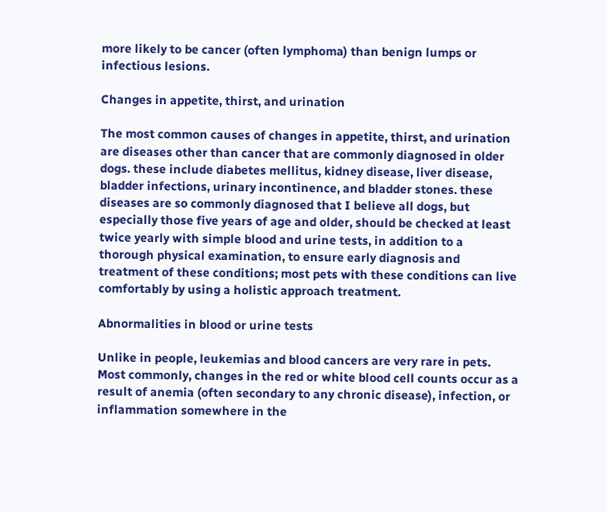more likely to be cancer (often lymphoma) than benign lumps or infectious lesions.

Changes in appetite, thirst, and urination

The most common causes of changes in appetite, thirst, and urination are diseases other than cancer that are commonly diagnosed in older dogs. these include diabetes mellitus, kidney disease, liver disease, bladder infections, urinary incontinence, and bladder stones. these diseases are so commonly diagnosed that I believe all dogs, but especially those five years of age and older, should be checked at least twice yearly with simple blood and urine tests, in addition to a thorough physical examination, to ensure early diagnosis and treatment of these conditions; most pets with these conditions can live comfortably by using a holistic approach treatment.

Abnormalities in blood or urine tests

Unlike in people, leukemias and blood cancers are very rare in pets. Most commonly, changes in the red or white blood cell counts occur as a result of anemia (often secondary to any chronic disease), infection, or inflammation somewhere in the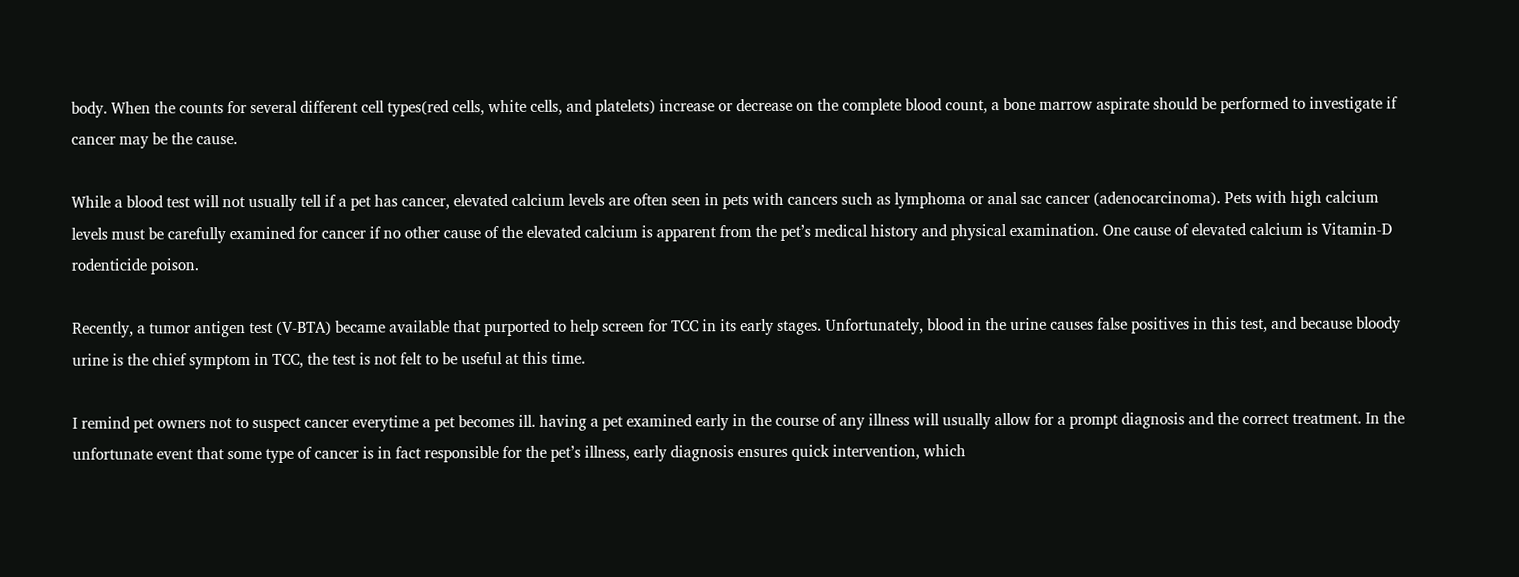body. When the counts for several different cell types(red cells, white cells, and platelets) increase or decrease on the complete blood count, a bone marrow aspirate should be performed to investigate if cancer may be the cause.

While a blood test will not usually tell if a pet has cancer, elevated calcium levels are often seen in pets with cancers such as lymphoma or anal sac cancer (adenocarcinoma). Pets with high calcium levels must be carefully examined for cancer if no other cause of the elevated calcium is apparent from the pet’s medical history and physical examination. One cause of elevated calcium is Vitamin-D rodenticide poison.

Recently, a tumor antigen test (V-BTA) became available that purported to help screen for TCC in its early stages. Unfortunately, blood in the urine causes false positives in this test, and because bloody urine is the chief symptom in TCC, the test is not felt to be useful at this time.

I remind pet owners not to suspect cancer everytime a pet becomes ill. having a pet examined early in the course of any illness will usually allow for a prompt diagnosis and the correct treatment. In the unfortunate event that some type of cancer is in fact responsible for the pet’s illness, early diagnosis ensures quick intervention, which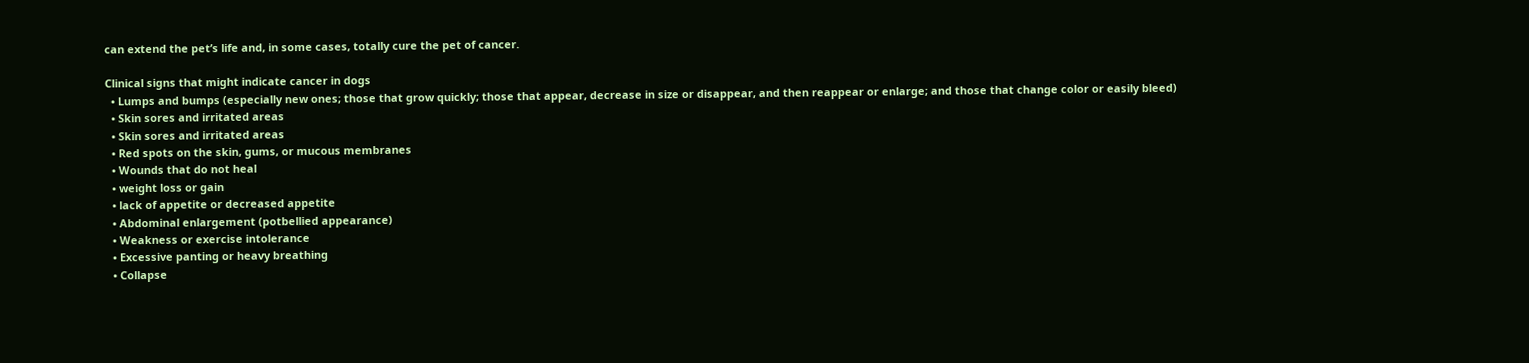can extend the pet’s life and, in some cases, totally cure the pet of cancer.

Clinical signs that might indicate cancer in dogs
  • Lumps and bumps (especially new ones; those that grow quickly; those that appear, decrease in size or disappear, and then reappear or enlarge; and those that change color or easily bleed)
  • Skin sores and irritated areas
  • Skin sores and irritated areas
  • Red spots on the skin, gums, or mucous membranes
  • Wounds that do not heal
  • weight loss or gain
  • lack of appetite or decreased appetite
  • Abdominal enlargement (potbellied appearance)
  • Weakness or exercise intolerance
  • Excessive panting or heavy breathing
  • Collapse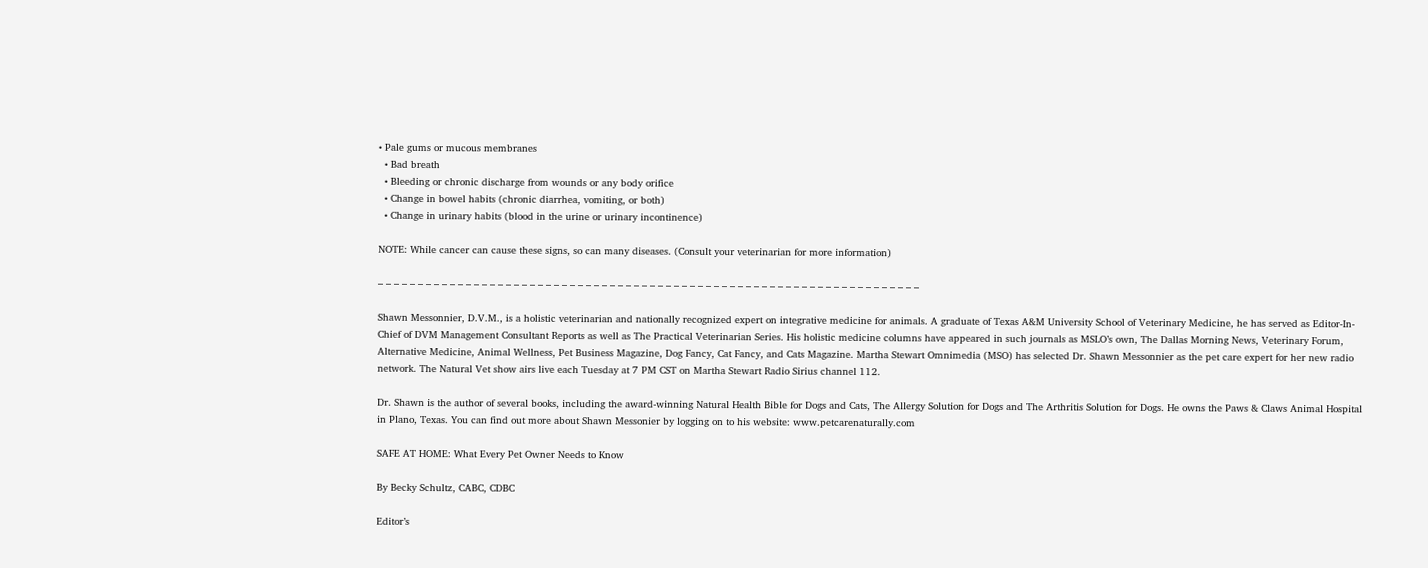• Pale gums or mucous membranes
  • Bad breath
  • Bleeding or chronic discharge from wounds or any body orifice
  • Change in bowel habits (chronic diarrhea, vomiting, or both)
  • Change in urinary habits (blood in the urine or urinary incontinence)

NOTE: While cancer can cause these signs, so can many diseases. (Consult your veterinarian for more information)

– – – – – – – – – – – – – – – – – – – – – – – – – – – – – – – – – – – – – – – – – – – – – – – – – – – – – – – – – – – – – – – – – – – –

Shawn Messonnier, D.V.M., is a holistic veterinarian and nationally recognized expert on integrative medicine for animals. A graduate of Texas A&M University School of Veterinary Medicine, he has served as Editor-In-Chief of DVM Management Consultant Reports as well as The Practical Veterinarian Series. His holistic medicine columns have appeared in such journals as MSLO’s own, The Dallas Morning News, Veterinary Forum, Alternative Medicine, Animal Wellness, Pet Business Magazine, Dog Fancy, Cat Fancy, and Cats Magazine. Martha Stewart Omnimedia (MSO) has selected Dr. Shawn Messonnier as the pet care expert for her new radio network. The Natural Vet show airs live each Tuesday at 7 PM CST on Martha Stewart Radio Sirius channel 112.

Dr. Shawn is the author of several books, including the award-winning Natural Health Bible for Dogs and Cats, The Allergy Solution for Dogs and The Arthritis Solution for Dogs. He owns the Paws & Claws Animal Hospital in Plano, Texas. You can find out more about Shawn Messonier by logging on to his website: www.petcarenaturally.com

SAFE AT HOME: What Every Pet Owner Needs to Know

By Becky Schultz, CABC, CDBC

Editor’s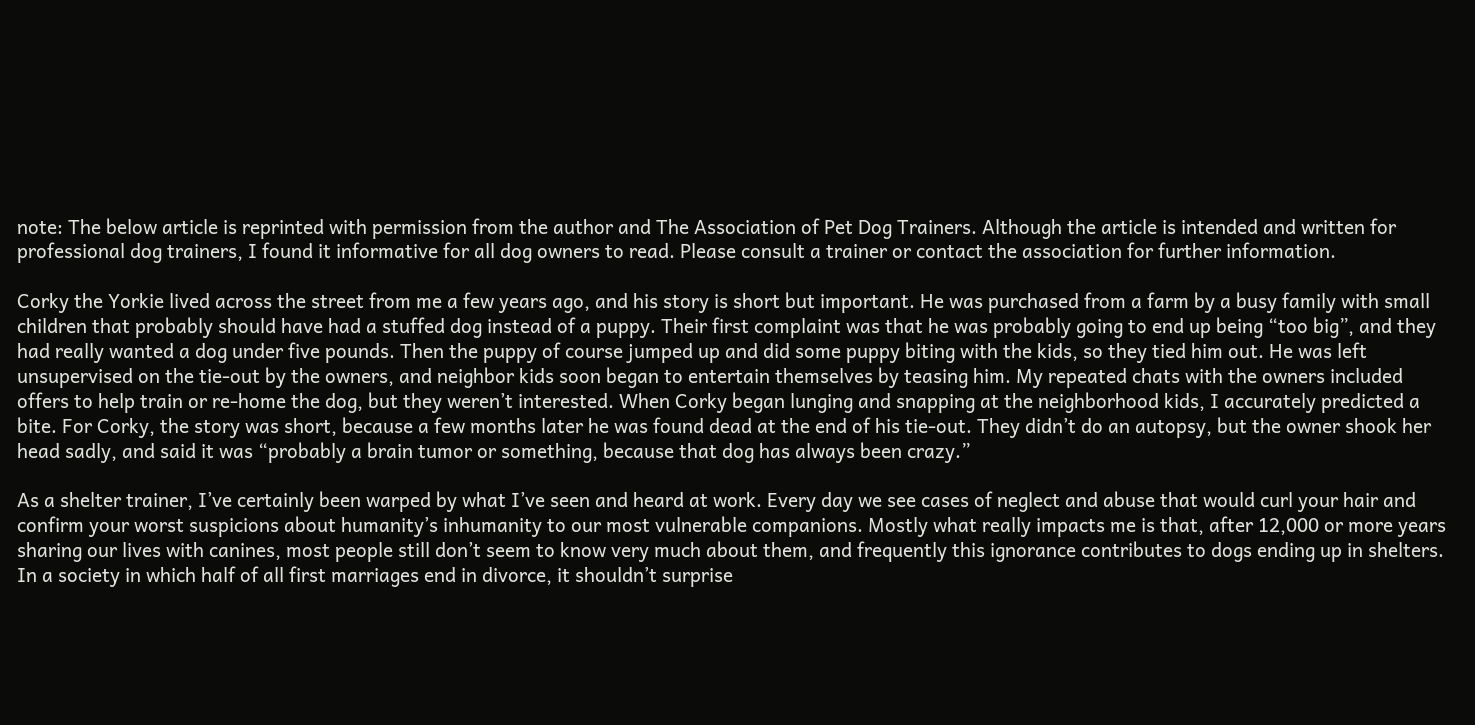note: The below article is reprinted with permission from the author and The Association of Pet Dog Trainers. Although the article is intended and written for professional dog trainers, I found it informative for all dog owners to read. Please consult a trainer or contact the association for further information.

Corky the Yorkie lived across the street from me a few years ago, and his story is short but important. He was purchased from a farm by a busy family with small children that probably should have had a stuffed dog instead of a puppy. Their first complaint was that he was probably going to end up being “too big”, and they had really wanted a dog under five pounds. Then the puppy of course jumped up and did some puppy biting with the kids, so they tied him out. He was left unsupervised on the tie-out by the owners, and neighbor kids soon began to entertain themselves by teasing him. My repeated chats with the owners included offers to help train or re-home the dog, but they weren’t interested. When Corky began lunging and snapping at the neighborhood kids, I accurately predicted a bite. For Corky, the story was short, because a few months later he was found dead at the end of his tie-out. They didn’t do an autopsy, but the owner shook her head sadly, and said it was “probably a brain tumor or something, because that dog has always been crazy.”

As a shelter trainer, I’ve certainly been warped by what I’ve seen and heard at work. Every day we see cases of neglect and abuse that would curl your hair and confirm your worst suspicions about humanity’s inhumanity to our most vulnerable companions. Mostly what really impacts me is that, after 12,000 or more years sharing our lives with canines, most people still don’t seem to know very much about them, and frequently this ignorance contributes to dogs ending up in shelters. In a society in which half of all first marriages end in divorce, it shouldn’t surprise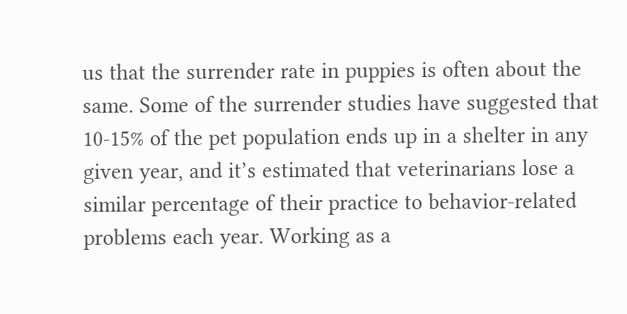us that the surrender rate in puppies is often about the same. Some of the surrender studies have suggested that 10-15% of the pet population ends up in a shelter in any given year, and it’s estimated that veterinarians lose a similar percentage of their practice to behavior-related problems each year. Working as a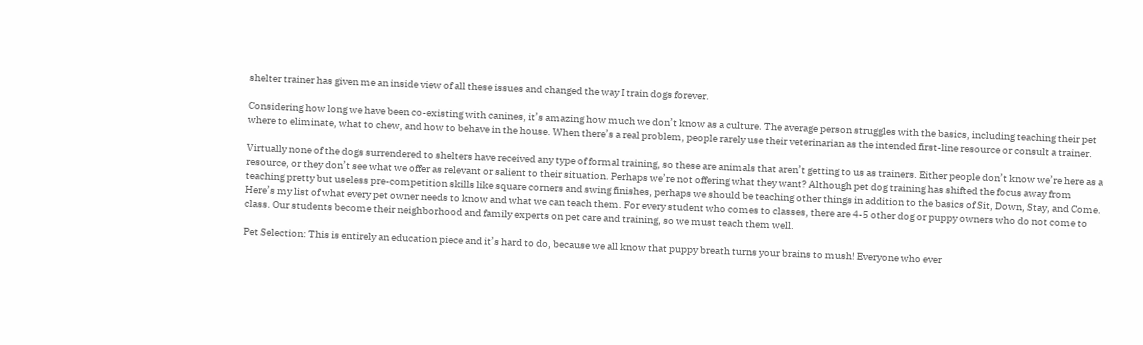shelter trainer has given me an inside view of all these issues and changed the way I train dogs forever.

Considering how long we have been co-existing with canines, it’s amazing how much we don’t know as a culture. The average person struggles with the basics, including teaching their pet where to eliminate, what to chew, and how to behave in the house. When there’s a real problem, people rarely use their veterinarian as the intended first-line resource or consult a trainer.

Virtually none of the dogs surrendered to shelters have received any type of formal training, so these are animals that aren’t getting to us as trainers. Either people don’t know we’re here as a resource, or they don’t see what we offer as relevant or salient to their situation. Perhaps we’re not offering what they want? Although pet dog training has shifted the focus away from teaching pretty but useless pre-competition skills like square corners and swing finishes, perhaps we should be teaching other things in addition to the basics of Sit, Down, Stay, and Come. Here’s my list of what every pet owner needs to know and what we can teach them. For every student who comes to classes, there are 4-5 other dog or puppy owners who do not come to class. Our students become their neighborhood and family experts on pet care and training, so we must teach them well.

Pet Selection: This is entirely an education piece and it’s hard to do, because we all know that puppy breath turns your brains to mush! Everyone who ever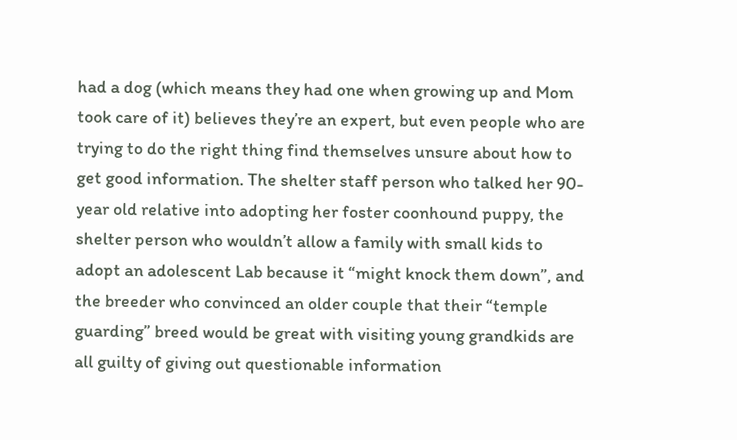had a dog (which means they had one when growing up and Mom took care of it) believes they’re an expert, but even people who are trying to do the right thing find themselves unsure about how to get good information. The shelter staff person who talked her 90-year old relative into adopting her foster coonhound puppy, the shelter person who wouldn’t allow a family with small kids to adopt an adolescent Lab because it “might knock them down”, and the breeder who convinced an older couple that their “temple guarding” breed would be great with visiting young grandkids are all guilty of giving out questionable information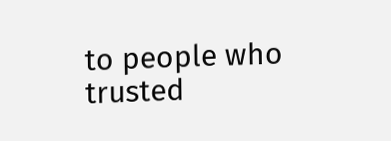to people who trusted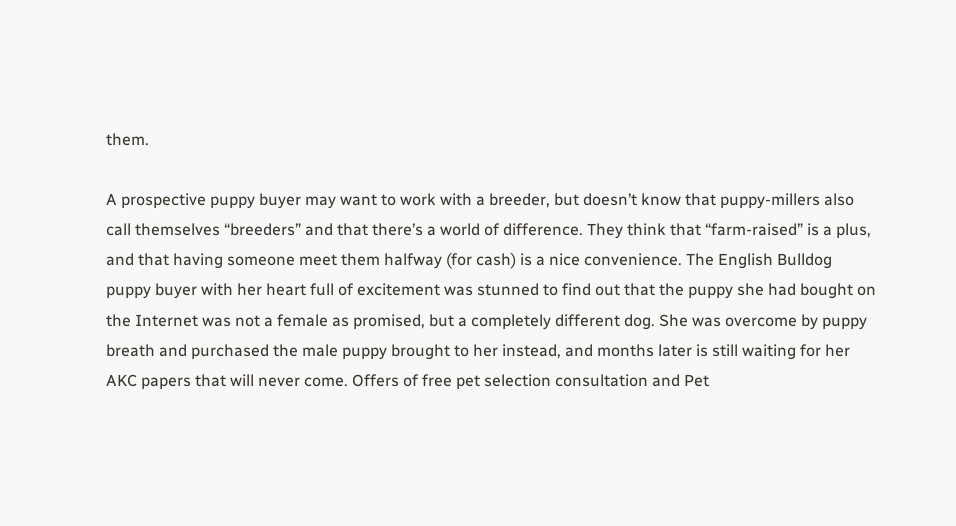them.

A prospective puppy buyer may want to work with a breeder, but doesn’t know that puppy-millers also call themselves “breeders” and that there’s a world of difference. They think that “farm-raised” is a plus, and that having someone meet them halfway (for cash) is a nice convenience. The English Bulldog puppy buyer with her heart full of excitement was stunned to find out that the puppy she had bought on the Internet was not a female as promised, but a completely different dog. She was overcome by puppy breath and purchased the male puppy brought to her instead, and months later is still waiting for her AKC papers that will never come. Offers of free pet selection consultation and Pet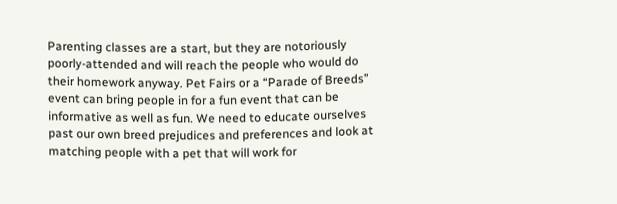Parenting classes are a start, but they are notoriously poorly-attended and will reach the people who would do their homework anyway. Pet Fairs or a “Parade of Breeds” event can bring people in for a fun event that can be informative as well as fun. We need to educate ourselves past our own breed prejudices and preferences and look at matching people with a pet that will work for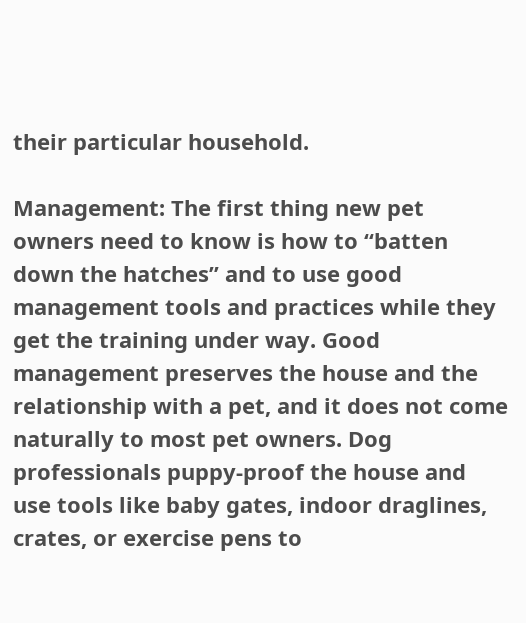their particular household.

Management: The first thing new pet owners need to know is how to “batten down the hatches” and to use good management tools and practices while they get the training under way. Good management preserves the house and the relationship with a pet, and it does not come naturally to most pet owners. Dog professionals puppy-proof the house and use tools like baby gates, indoor draglines, crates, or exercise pens to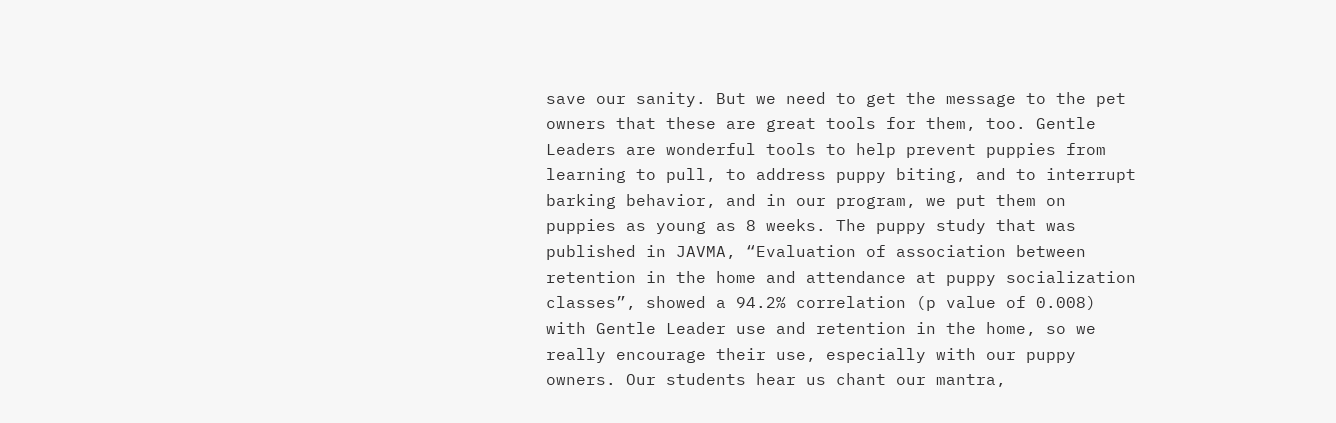save our sanity. But we need to get the message to the pet owners that these are great tools for them, too. Gentle Leaders are wonderful tools to help prevent puppies from learning to pull, to address puppy biting, and to interrupt barking behavior, and in our program, we put them on puppies as young as 8 weeks. The puppy study that was published in JAVMA, “Evaluation of association between retention in the home and attendance at puppy socialization classes”, showed a 94.2% correlation (p value of 0.008) with Gentle Leader use and retention in the home, so we really encourage their use, especially with our puppy owners. Our students hear us chant our mantra,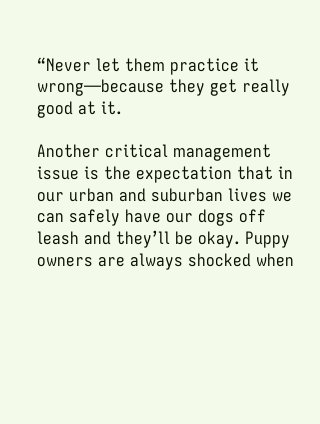“Never let them practice it wrong—because they get really good at it.

Another critical management issue is the expectation that in our urban and suburban lives we can safely have our dogs off leash and they’ll be okay. Puppy owners are always shocked when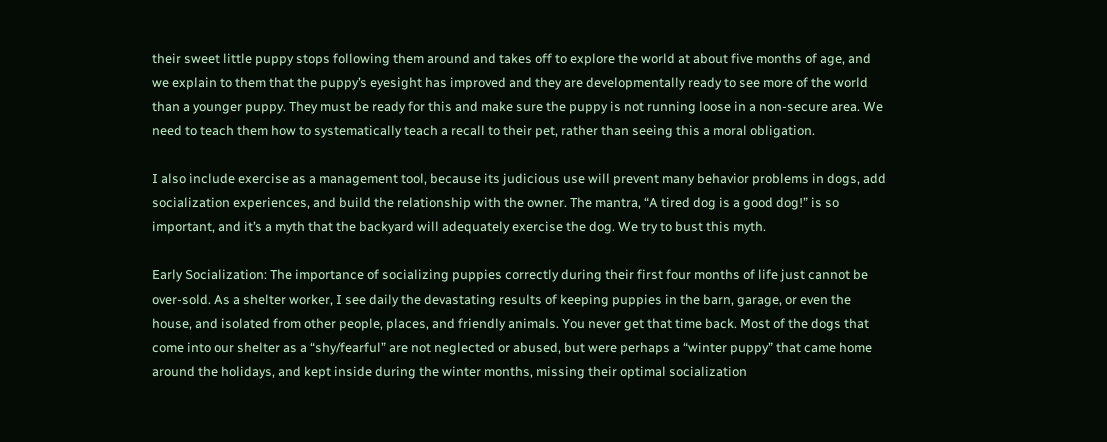their sweet little puppy stops following them around and takes off to explore the world at about five months of age, and we explain to them that the puppy’s eyesight has improved and they are developmentally ready to see more of the world than a younger puppy. They must be ready for this and make sure the puppy is not running loose in a non-secure area. We need to teach them how to systematically teach a recall to their pet, rather than seeing this a moral obligation.

I also include exercise as a management tool, because its judicious use will prevent many behavior problems in dogs, add socialization experiences, and build the relationship with the owner. The mantra, “A tired dog is a good dog!” is so important, and it’s a myth that the backyard will adequately exercise the dog. We try to bust this myth.

Early Socialization: The importance of socializing puppies correctly during their first four months of life just cannot be over-sold. As a shelter worker, I see daily the devastating results of keeping puppies in the barn, garage, or even the house, and isolated from other people, places, and friendly animals. You never get that time back. Most of the dogs that come into our shelter as a “shy/fearful” are not neglected or abused, but were perhaps a “winter puppy” that came home around the holidays, and kept inside during the winter months, missing their optimal socialization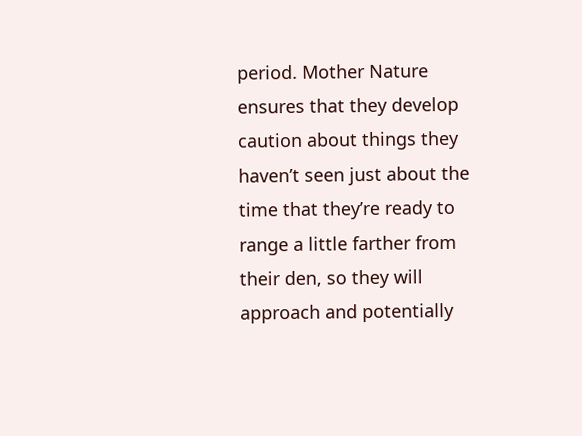period. Mother Nature ensures that they develop caution about things they haven’t seen just about the time that they’re ready to range a little farther from their den, so they will approach and potentially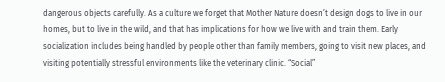dangerous objects carefully. As a culture we forget that Mother Nature doesn’t design dogs to live in our homes, but to live in the wild, and that has implications for how we live with and train them. Early socialization includes being handled by people other than family members, going to visit new places, and visiting potentially stressful environments like the veterinary clinic. “Social”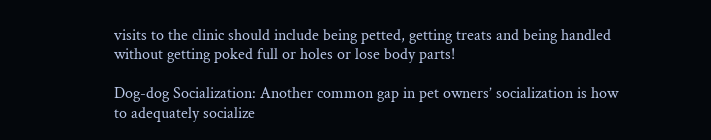visits to the clinic should include being petted, getting treats and being handled without getting poked full or holes or lose body parts!

Dog-dog Socialization: Another common gap in pet owners’ socialization is how to adequately socialize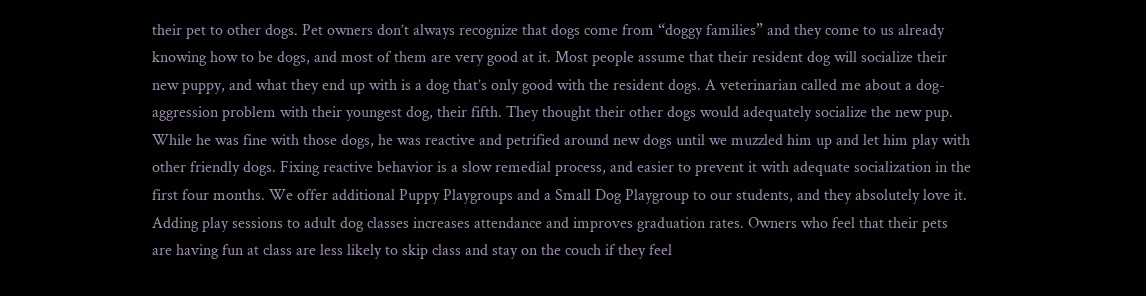their pet to other dogs. Pet owners don’t always recognize that dogs come from “doggy families” and they come to us already knowing how to be dogs, and most of them are very good at it. Most people assume that their resident dog will socialize their new puppy, and what they end up with is a dog that’s only good with the resident dogs. A veterinarian called me about a dog-aggression problem with their youngest dog, their fifth. They thought their other dogs would adequately socialize the new pup. While he was fine with those dogs, he was reactive and petrified around new dogs until we muzzled him up and let him play with other friendly dogs. Fixing reactive behavior is a slow remedial process, and easier to prevent it with adequate socialization in the first four months. We offer additional Puppy Playgroups and a Small Dog Playgroup to our students, and they absolutely love it. Adding play sessions to adult dog classes increases attendance and improves graduation rates. Owners who feel that their pets are having fun at class are less likely to skip class and stay on the couch if they feel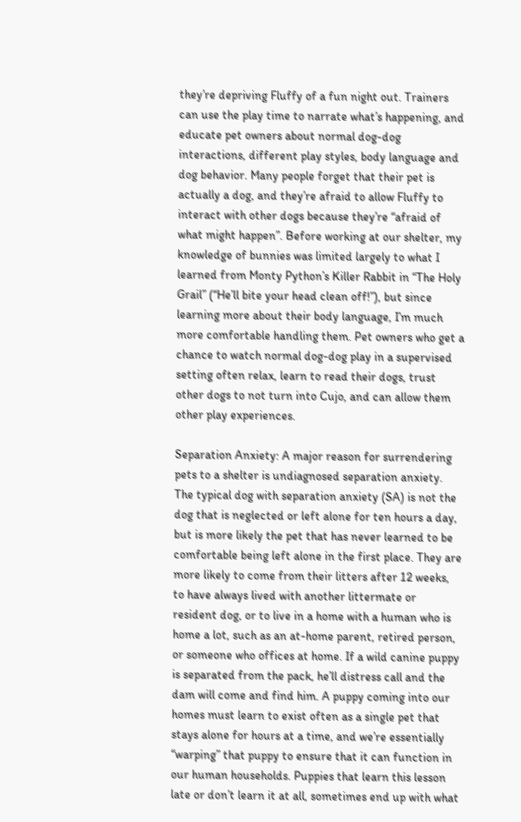they’re depriving Fluffy of a fun night out. Trainers can use the play time to narrate what’s happening, and educate pet owners about normal dog-dog interactions, different play styles, body language and dog behavior. Many people forget that their pet is actually a dog, and they’re afraid to allow Fluffy to interact with other dogs because they’re “afraid of what might happen”. Before working at our shelter, my knowledge of bunnies was limited largely to what I learned from Monty Python’s Killer Rabbit in “The Holy Grail” (“He’ll bite your head clean off!”), but since learning more about their body language, I’m much more comfortable handling them. Pet owners who get a chance to watch normal dog-dog play in a supervised setting often relax, learn to read their dogs, trust other dogs to not turn into Cujo, and can allow them other play experiences.

Separation Anxiety: A major reason for surrendering pets to a shelter is undiagnosed separation anxiety. The typical dog with separation anxiety (SA) is not the dog that is neglected or left alone for ten hours a day, but is more likely the pet that has never learned to be comfortable being left alone in the first place. They are more likely to come from their litters after 12 weeks, to have always lived with another littermate or resident dog, or to live in a home with a human who is home a lot, such as an at-home parent, retired person, or someone who offices at home. If a wild canine puppy is separated from the pack, he’ll distress call and the dam will come and find him. A puppy coming into our homes must learn to exist often as a single pet that stays alone for hours at a time, and we’re essentially “warping” that puppy to ensure that it can function in our human households. Puppies that learn this lesson late or don’t learn it at all, sometimes end up with what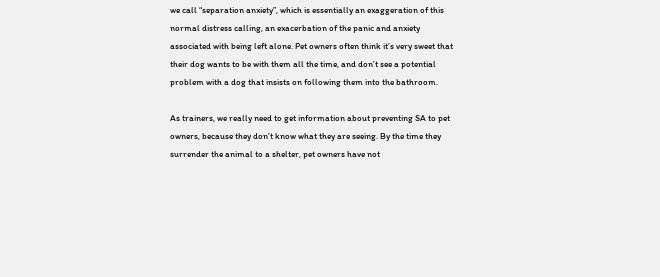we call “separation anxiety”, which is essentially an exaggeration of this normal distress calling, an exacerbation of the panic and anxiety associated with being left alone. Pet owners often think it’s very sweet that their dog wants to be with them all the time, and don’t see a potential problem with a dog that insists on following them into the bathroom.

As trainers, we really need to get information about preventing SA to pet owners, because they don’t know what they are seeing. By the time they surrender the animal to a shelter, pet owners have not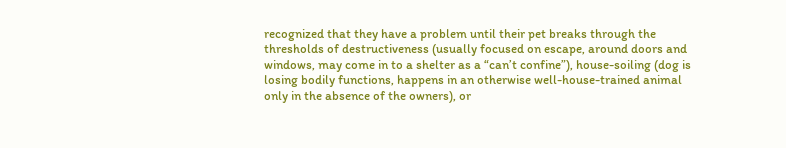recognized that they have a problem until their pet breaks through the thresholds of destructiveness (usually focused on escape, around doors and windows, may come in to a shelter as a “can’t confine”), house-soiling (dog is losing bodily functions, happens in an otherwise well-house-trained animal only in the absence of the owners), or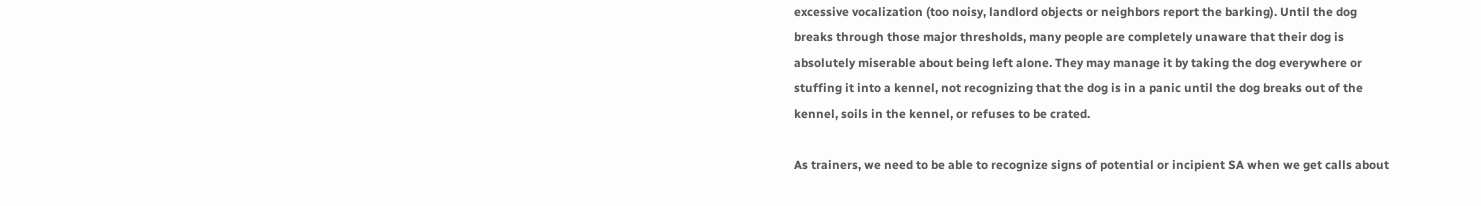excessive vocalization (too noisy, landlord objects or neighbors report the barking). Until the dog breaks through those major thresholds, many people are completely unaware that their dog is absolutely miserable about being left alone. They may manage it by taking the dog everywhere or stuffing it into a kennel, not recognizing that the dog is in a panic until the dog breaks out of the kennel, soils in the kennel, or refuses to be crated.

As trainers, we need to be able to recognize signs of potential or incipient SA when we get calls about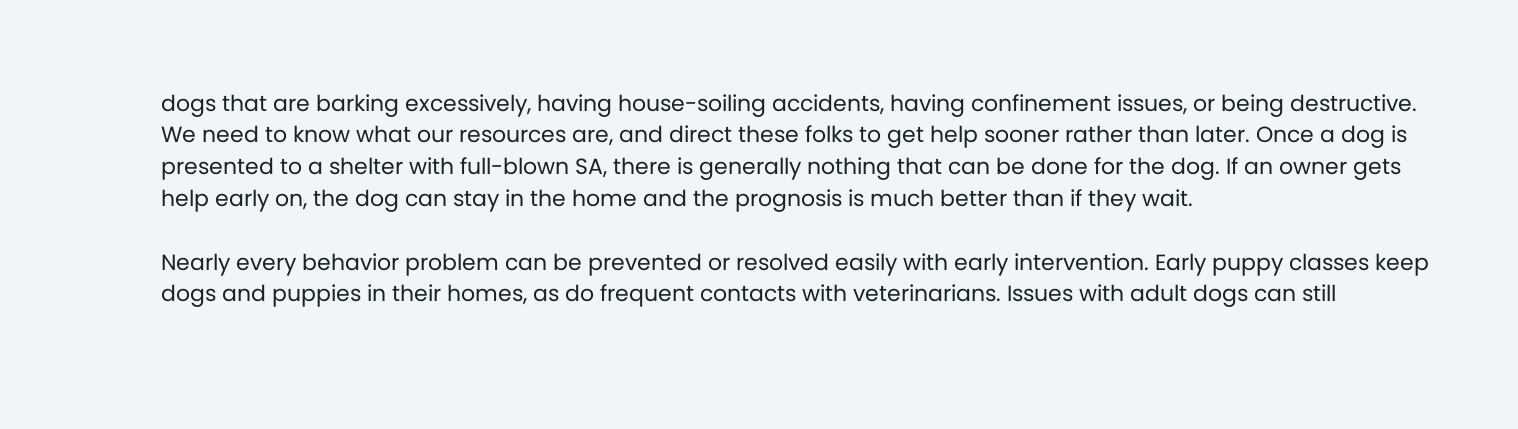dogs that are barking excessively, having house-soiling accidents, having confinement issues, or being destructive. We need to know what our resources are, and direct these folks to get help sooner rather than later. Once a dog is presented to a shelter with full-blown SA, there is generally nothing that can be done for the dog. If an owner gets help early on, the dog can stay in the home and the prognosis is much better than if they wait.

Nearly every behavior problem can be prevented or resolved easily with early intervention. Early puppy classes keep dogs and puppies in their homes, as do frequent contacts with veterinarians. Issues with adult dogs can still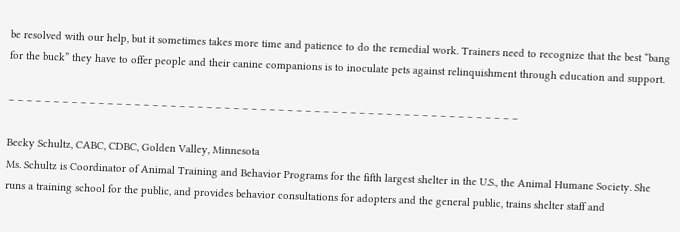be resolved with our help, but it sometimes takes more time and patience to do the remedial work. Trainers need to recognize that the best “bang for the buck” they have to offer people and their canine companions is to inoculate pets against relinquishment through education and support.

– – – – – – – – – – – – – – – – – – – – – – – – – – – – – – – – – – – – – – – – – – – – – – – – – – – – – – – – –

Becky Schultz, CABC, CDBC, Golden Valley, Minnesota
Ms. Schultz is Coordinator of Animal Training and Behavior Programs for the fifth largest shelter in the U.S., the Animal Humane Society. She runs a training school for the public, and provides behavior consultations for adopters and the general public, trains shelter staff and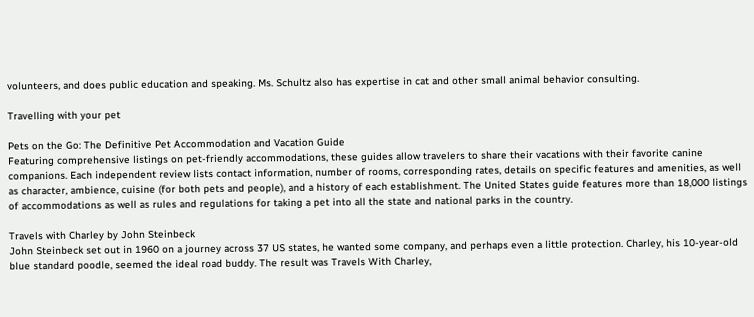volunteers, and does public education and speaking. Ms. Schultz also has expertise in cat and other small animal behavior consulting.

Travelling with your pet

Pets on the Go: The Definitive Pet Accommodation and Vacation Guide
Featuring comprehensive listings on pet-friendly accommodations, these guides allow travelers to share their vacations with their favorite canine companions. Each independent review lists contact information, number of rooms, corresponding rates, details on specific features and amenities, as well as character, ambience, cuisine (for both pets and people), and a history of each establishment. The United States guide features more than 18,000 listings of accommodations as well as rules and regulations for taking a pet into all the state and national parks in the country.

Travels with Charley by John Steinbeck
John Steinbeck set out in 1960 on a journey across 37 US states, he wanted some company, and perhaps even a little protection. Charley, his 10-year-old blue standard poodle, seemed the ideal road buddy. The result was Travels With Charley,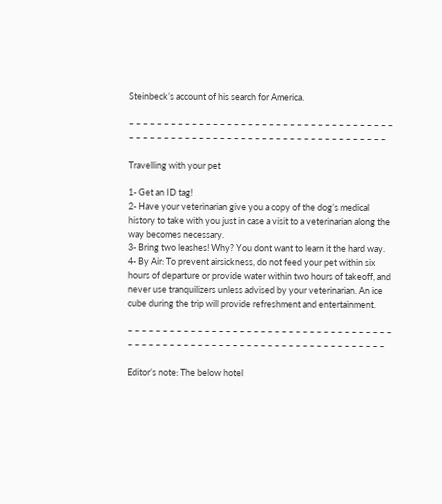Steinbeck’s account of his search for America.

– – – – – – – – – – – – – – – – – – – – – – – – – – – – – – – – – – – – – – – – – – – – – – – – – – – – – – – – – – – – – – – – – – – – – – – – – – –

Travelling with your pet

1- Get an ID tag!
2- Have your veterinarian give you a copy of the dog’s medical history to take with you just in case a visit to a veterinarian along the way becomes necessary.
3- Bring two leashes! Why? You dont want to learn it the hard way.
4- By Air: To prevent airsickness, do not feed your pet within six hours of departure or provide water within two hours of takeoff, and never use tranquilizers unless advised by your veterinarian. An ice cube during the trip will provide refreshment and entertainment.

– – – – – – – – – – – – – – – – – – – – – – – – – – – – – – – – – – – – – – – – – – – – – – – – – – – – – – – – – – – – – – – – – – – – – – – – – – –

Editor’s note: The below hotel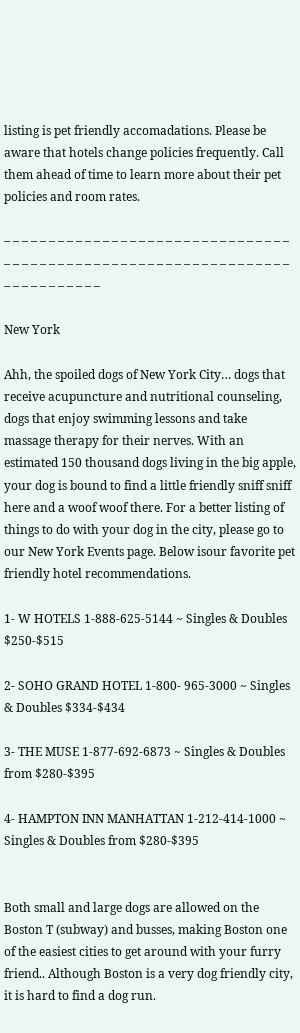listing is pet friendly accomadations. Please be aware that hotels change policies frequently. Call them ahead of time to learn more about their pet policies and room rates.

– – – – – – – – – – – – – – – – – – – – – – – – – – – – – – – – – – – – – – – – – – – – – – – – – – – – – – – – – – – – – – – – – – – – – – – – – – –

New York

Ahh, the spoiled dogs of New York City… dogs that receive acupuncture and nutritional counseling, dogs that enjoy swimming lessons and take massage therapy for their nerves. With an estimated 150 thousand dogs living in the big apple, your dog is bound to find a little friendly sniff sniff here and a woof woof there. For a better listing of things to do with your dog in the city, please go to our New York Events page. Below isour favorite pet friendly hotel recommendations.

1- W HOTELS 1-888-625-5144 ~ Singles & Doubles $250-$515

2- SOHO GRAND HOTEL 1-800- 965-3000 ~ Singles & Doubles $334-$434

3- THE MUSE 1-877-692-6873 ~ Singles & Doubles from $280-$395

4- HAMPTON INN MANHATTAN 1-212-414-1000 ~ Singles & Doubles from $280-$395


Both small and large dogs are allowed on the Boston T (subway) and busses, making Boston one of the easiest cities to get around with your furry friend.. Although Boston is a very dog friendly city, it is hard to find a dog run.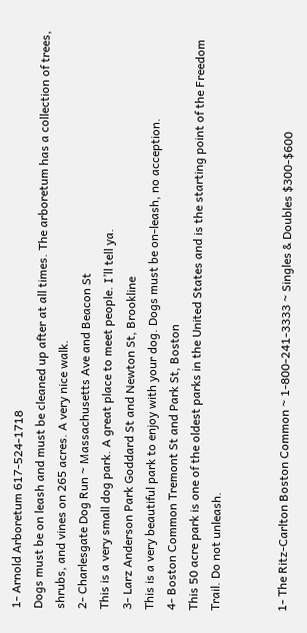1- Arnold Arboretum 617-524-1718
Dogs must be on leash and must be cleaned up after at all times. The arboretum has a collection of trees, shrubs, and vines on 265 acres. A very nice walk.
2- Charlesgate Dog Run ~ Massachusetts Ave and Beacon St
This is a very small dog park. A great place to meet people. I’ll tell ya.
3- Larz Anderson Park Goddard St and Newton St, Brookline
This is a very beautiful park to enjoy with your dog. Dogs must be on-leash, no acception.
4- Boston Common Tremont St and Park St, Boston
This 50 acre park is one of the oldest parks in the United States and is the starting point of the Freedom Trail. Do not unleash.


1- The Ritz-Carlton Boston Common ~ 1-800-241-3333 ~ Singles & Doubles $300-$600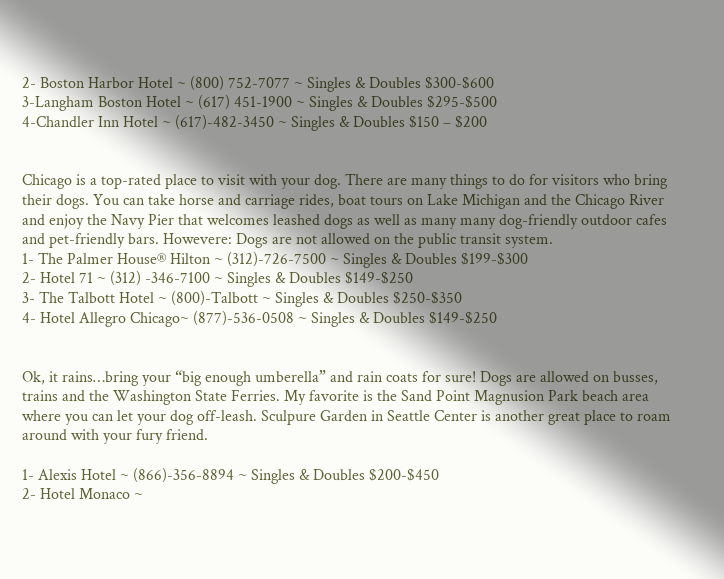2- Boston Harbor Hotel ~ (800) 752-7077 ~ Singles & Doubles $300-$600
3-Langham Boston Hotel ~ (617) 451-1900 ~ Singles & Doubles $295-$500
4-Chandler Inn Hotel ~ (617)-482-3450 ~ Singles & Doubles $150 – $200


Chicago is a top-rated place to visit with your dog. There are many things to do for visitors who bring their dogs. You can take horse and carriage rides, boat tours on Lake Michigan and the Chicago River and enjoy the Navy Pier that welcomes leashed dogs as well as many many dog-friendly outdoor cafes and pet-friendly bars. Howevere: Dogs are not allowed on the public transit system.
1- The Palmer House® Hilton ~ (312)-726-7500 ~ Singles & Doubles $199-$300
2- Hotel 71 ~ (312) -346-7100 ~ Singles & Doubles $149-$250
3- The Talbott Hotel ~ (800)-Talbott ~ Singles & Doubles $250-$350
4- Hotel Allegro Chicago~ (877)-536-0508 ~ Singles & Doubles $149-$250


Ok, it rains…bring your “big enough umberella” and rain coats for sure! Dogs are allowed on busses, trains and the Washington State Ferries. My favorite is the Sand Point Magnusion Park beach area where you can let your dog off-leash. Sculpure Garden in Seattle Center is another great place to roam around with your fury friend.

1- Alexis Hotel ~ (866)-356-8894 ~ Singles & Doubles $200-$450
2- Hotel Monaco ~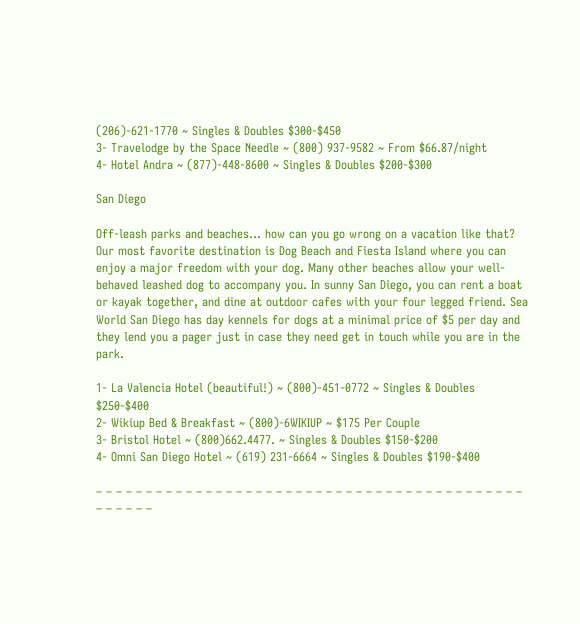(206)-621-1770 ~ Singles & Doubles $300-$450
3- Travelodge by the Space Needle ~ (800) 937-9582 ~ From $66.87/night
4- Hotel Andra ~ (877)-448-8600 ~ Singles & Doubles $200-$300

San Diego

Off-leash parks and beaches… how can you go wrong on a vacation like that? Our most favorite destination is Dog Beach and Fiesta Island where you can enjoy a major freedom with your dog. Many other beaches allow your well-behaved leashed dog to accompany you. In sunny San Diego, you can rent a boat or kayak together, and dine at outdoor cafes with your four legged friend. Sea World San Diego has day kennels for dogs at a minimal price of $5 per day and they lend you a pager just in case they need get in touch while you are in the park.

1- La Valencia Hotel (beautiful!) ~ (800)-451-0772 ~ Singles & Doubles $250-$400
2- Wikiup Bed & Breakfast ~ (800)-6WIKIUP ~ $175 Per Couple
3- Bristol Hotel ~ (800)662.4477. ~ Singles & Doubles $150-$200
4- Omni San Diego Hotel ~ (619) 231-6664 ~ Singles & Doubles $190-$400

– – – – – – – – – – – – – – – – – – – – – – – – – – – – – – – – – – – – – – – – – – – – – – – – –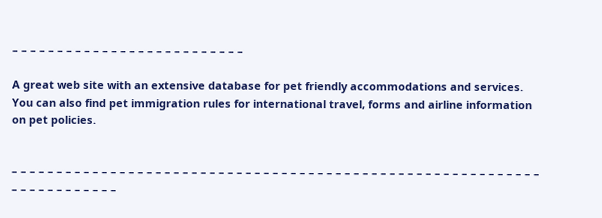– – – – – – – – – – – – – – – – – – – – – – – – – –

A great web site with an extensive database for pet friendly accommodations and services. You can also find pet immigration rules for international travel, forms and airline information on pet policies.


– – – – – – – – – – – – – – – – – – – – – – – – – – – – – – – – – – – – – – – – – – – – – – – – – – – – – – – – – – – – – – – – – – – – – – –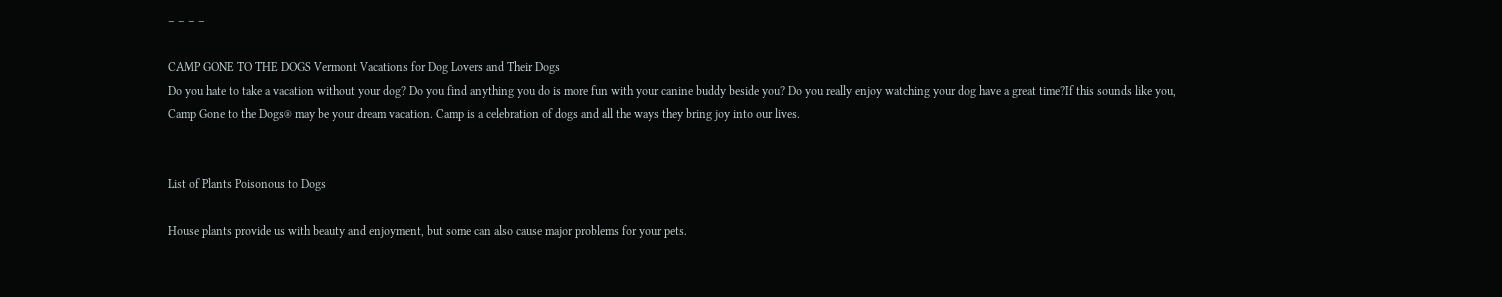– – – –

CAMP GONE TO THE DOGS Vermont Vacations for Dog Lovers and Their Dogs
Do you hate to take a vacation without your dog? Do you find anything you do is more fun with your canine buddy beside you? Do you really enjoy watching your dog have a great time?If this sounds like you, Camp Gone to the Dogs® may be your dream vacation. Camp is a celebration of dogs and all the ways they bring joy into our lives.


List of Plants Poisonous to Dogs

House plants provide us with beauty and enjoyment, but some can also cause major problems for your pets.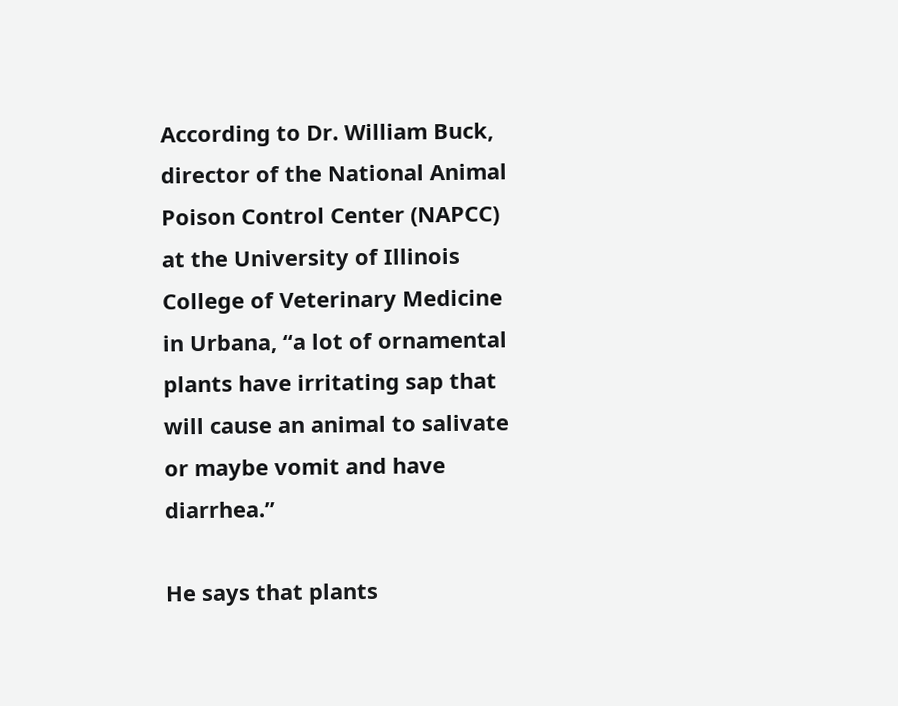According to Dr. William Buck, director of the National Animal Poison Control Center (NAPCC) at the University of Illinois College of Veterinary Medicine in Urbana, “a lot of ornamental plants have irritating sap that will cause an animal to salivate or maybe vomit and have diarrhea.”

He says that plants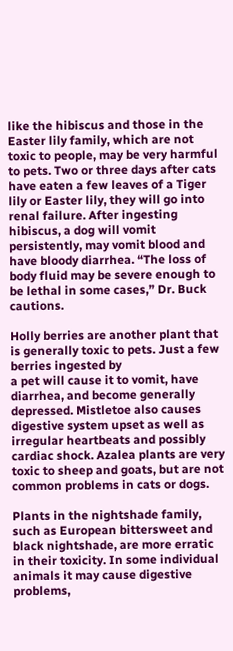like the hibiscus and those in the Easter lily family, which are not toxic to people, may be very harmful to pets. Two or three days after cats have eaten a few leaves of a Tiger lily or Easter lily, they will go into renal failure. After ingesting hibiscus, a dog will vomit persistently, may vomit blood and have bloody diarrhea. “The loss of body fluid may be severe enough to be lethal in some cases,” Dr. Buck cautions.

Holly berries are another plant that is generally toxic to pets. Just a few berries ingested by
a pet will cause it to vomit, have diarrhea, and become generally depressed. Mistletoe also causes digestive system upset as well as irregular heartbeats and possibly cardiac shock. Azalea plants are very toxic to sheep and goats, but are not common problems in cats or dogs.

Plants in the nightshade family, such as European bittersweet and black nightshade, are more erratic in their toxicity. In some individual animals it may cause digestive problems,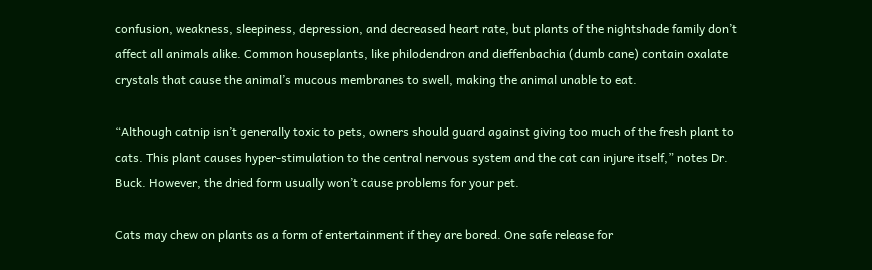confusion, weakness, sleepiness, depression, and decreased heart rate, but plants of the nightshade family don’t affect all animals alike. Common houseplants, like philodendron and dieffenbachia (dumb cane) contain oxalate crystals that cause the animal’s mucous membranes to swell, making the animal unable to eat.

“Although catnip isn’t generally toxic to pets, owners should guard against giving too much of the fresh plant to cats. This plant causes hyper-stimulation to the central nervous system and the cat can injure itself,” notes Dr. Buck. However, the dried form usually won’t cause problems for your pet.

Cats may chew on plants as a form of entertainment if they are bored. One safe release for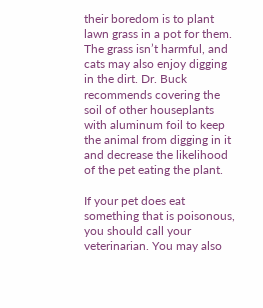their boredom is to plant lawn grass in a pot for them. The grass isn’t harmful, and cats may also enjoy digging in the dirt. Dr. Buck recommends covering the soil of other houseplants with aluminum foil to keep the animal from digging in it and decrease the likelihood of the pet eating the plant.

If your pet does eat something that is poisonous, you should call your veterinarian. You may also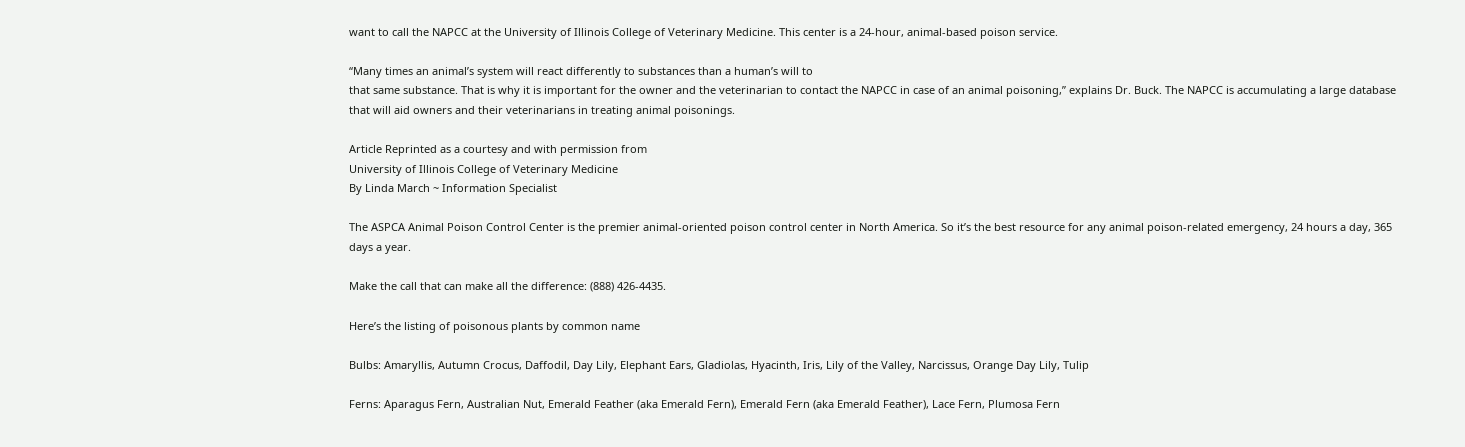want to call the NAPCC at the University of Illinois College of Veterinary Medicine. This center is a 24-hour, animal-based poison service.

“Many times an animal’s system will react differently to substances than a human’s will to
that same substance. That is why it is important for the owner and the veterinarian to contact the NAPCC in case of an animal poisoning,” explains Dr. Buck. The NAPCC is accumulating a large database that will aid owners and their veterinarians in treating animal poisonings.

Article Reprinted as a courtesy and with permission from
University of Illinois College of Veterinary Medicine
By Linda March ~ Information Specialist

The ASPCA Animal Poison Control Center is the premier animal-oriented poison control center in North America. So it’s the best resource for any animal poison-related emergency, 24 hours a day, 365 days a year.

Make the call that can make all the difference: (888) 426-4435.

Here’s the listing of poisonous plants by common name

Bulbs: Amaryllis, Autumn Crocus, Daffodil, Day Lily, Elephant Ears, Gladiolas, Hyacinth, Iris, Lily of the Valley, Narcissus, Orange Day Lily, Tulip

Ferns: Aparagus Fern, Australian Nut, Emerald Feather (aka Emerald Fern), Emerald Fern (aka Emerald Feather), Lace Fern, Plumosa Fern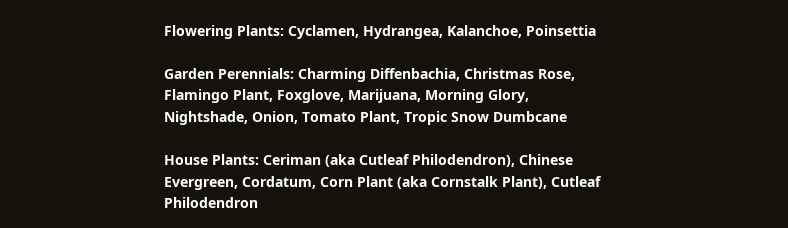Flowering Plants: Cyclamen, Hydrangea, Kalanchoe, Poinsettia

Garden Perennials: Charming Diffenbachia, Christmas Rose, Flamingo Plant, Foxglove, Marijuana, Morning Glory, Nightshade, Onion, Tomato Plant, Tropic Snow Dumbcane

House Plants: Ceriman (aka Cutleaf Philodendron), Chinese Evergreen, Cordatum, Corn Plant (aka Cornstalk Plant), Cutleaf Philodendron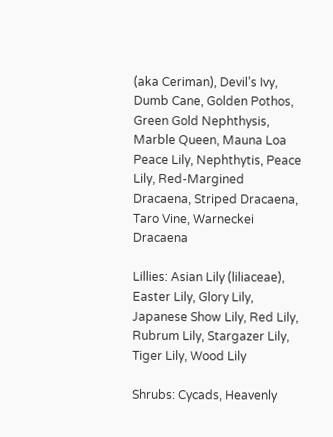(aka Ceriman), Devil’s Ivy, Dumb Cane, Golden Pothos, Green Gold Nephthysis, Marble Queen, Mauna Loa Peace Lily, Nephthytis, Peace Lily, Red-Margined Dracaena, Striped Dracaena, Taro Vine, Warneckei Dracaena

Lillies: Asian Lily (liliaceae), Easter Lily, Glory Lily, Japanese Show Lily, Red Lily, Rubrum Lily, Stargazer Lily, Tiger Lily, Wood Lily

Shrubs: Cycads, Heavenly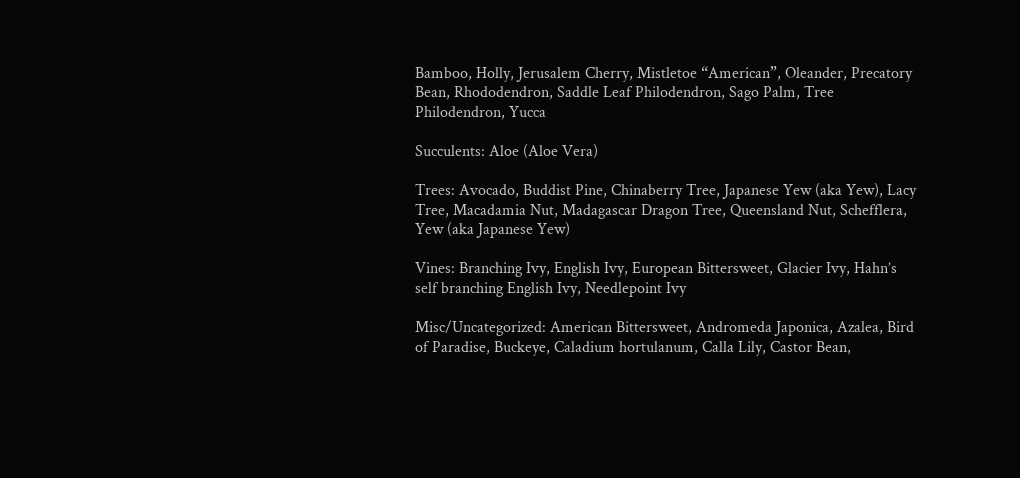Bamboo, Holly, Jerusalem Cherry, Mistletoe “American”, Oleander, Precatory Bean, Rhododendron, Saddle Leaf Philodendron, Sago Palm, Tree Philodendron, Yucca

Succulents: Aloe (Aloe Vera)

Trees: Avocado, Buddist Pine, Chinaberry Tree, Japanese Yew (aka Yew), Lacy Tree, Macadamia Nut, Madagascar Dragon Tree, Queensland Nut, Schefflera, Yew (aka Japanese Yew)

Vines: Branching Ivy, English Ivy, European Bittersweet, Glacier Ivy, Hahn’s self branching English Ivy, Needlepoint Ivy

Misc/Uncategorized: American Bittersweet, Andromeda Japonica, Azalea, Bird of Paradise, Buckeye, Caladium hortulanum, Calla Lily, Castor Bean,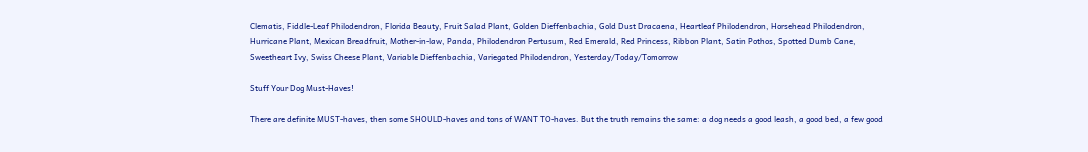Clematis, Fiddle-Leaf Philodendron, Florida Beauty, Fruit Salad Plant, Golden Dieffenbachia, Gold Dust Dracaena, Heartleaf Philodendron, Horsehead Philodendron, Hurricane Plant, Mexican Breadfruit, Mother-in-law, Panda, Philodendron Pertusum, Red Emerald, Red Princess, Ribbon Plant, Satin Pothos, Spotted Dumb Cane, Sweetheart Ivy, Swiss Cheese Plant, Variable Dieffenbachia, Variegated Philodendron, Yesterday/Today/Tomorrow

Stuff Your Dog Must-Haves!

There are definite MUST-haves, then some SHOULD-haves and tons of WANT TO-haves. But the truth remains the same: a dog needs a good leash, a good bed, a few good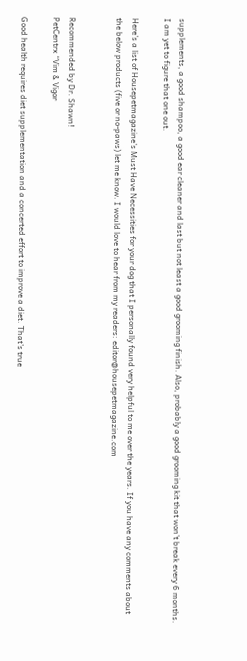supplements, a good shampoo, a good ear cleaner and last but not least a good grooming finish. Also, probably a good grooming kit that won’t break every 6 months. I am yet to figure that one out.

Here’s a list of Housepetmagazine’s Must Have Necessities for your dog that I personally found very helpful to me over the years. If you have any comments about the below products (five or no-paws) let me know. I would love to hear from my readers: editor@housepetmagazine.com


Recommended by Dr. Shawn!
PetCentrx “Vim & Vigor

Good health requires diet supplementation and a concerted effort to improve a diet. That’s true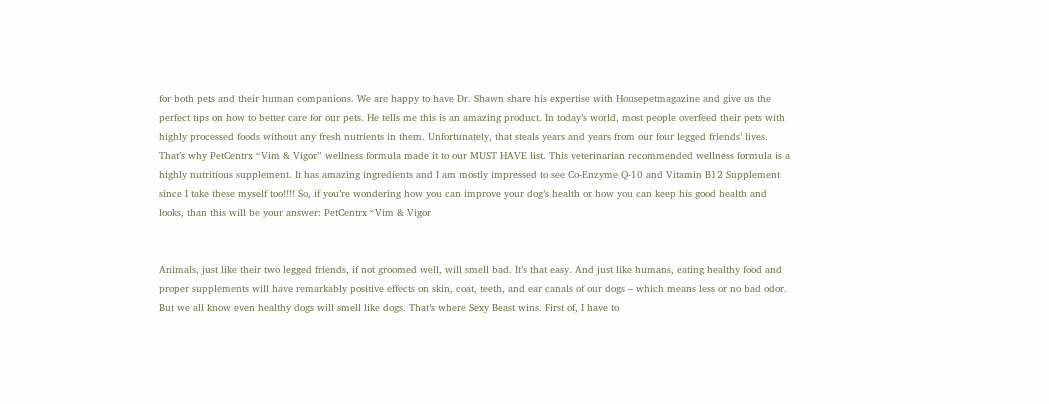for both pets and their human companions. We are happy to have Dr. Shawn share his expertise with Housepetmagazine and give us the perfect tips on how to better care for our pets. He tells me this is an amazing product. In today’s world, most people overfeed their pets with highly processed foods without any fresh nutrients in them. Unfortunately, that steals years and years from our four legged friends’ lives. That’s why PetCentrx “Vim & Vigor” wellness formula made it to our MUST HAVE list. This veterinarian recommended wellness formula is a highly nutritious supplement. It has amazing ingredients and I am mostly impressed to see Co-Enzyme Q-10 and Vitamin B12 Supplement since I take these myself too!!!! So, if you’re wondering how you can improve your dog’s health or how you can keep his good health and looks, than this will be your answer: PetCentrx “Vim & Vigor


Animals, just like their two legged friends, if not groomed well, will smell bad. It’s that easy. And just like humans, eating healthy food and proper supplements will have remarkably positive effects on skin, coat, teeth, and ear canals of our dogs – which means less or no bad odor. But we all know even healthy dogs will smell like dogs. That’s where Sexy Beast wins. First of, I have to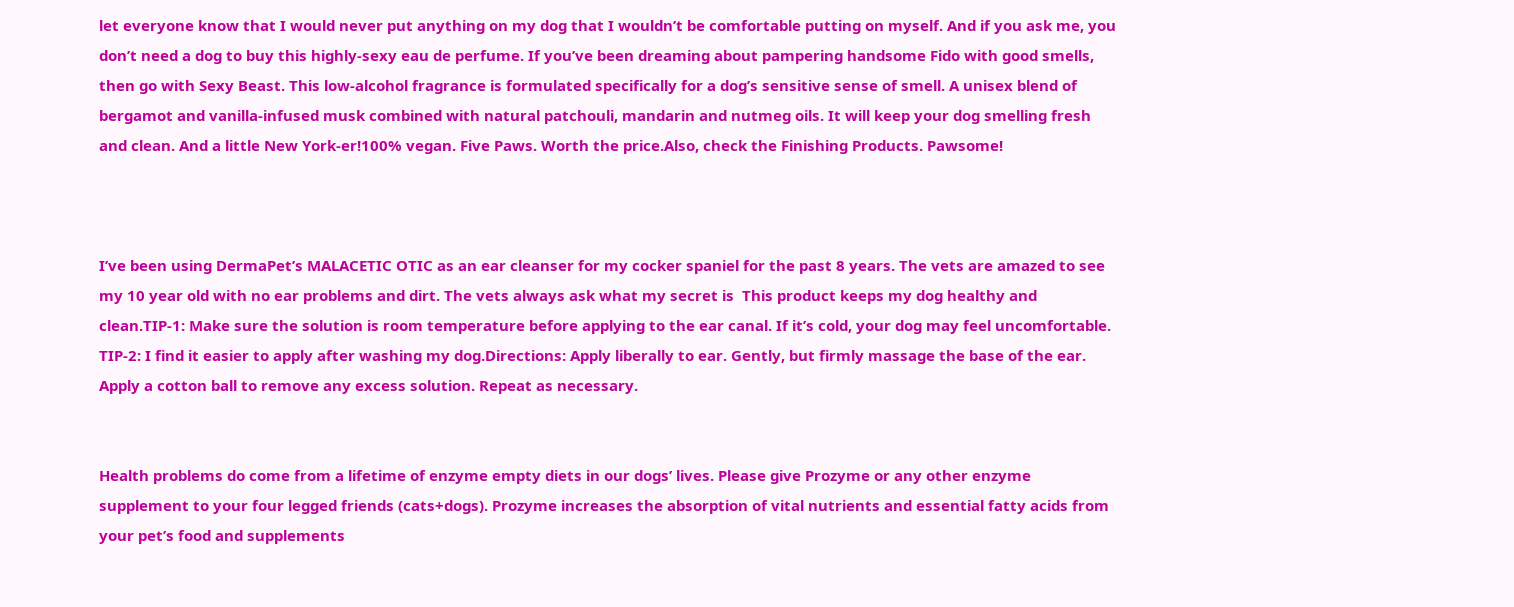let everyone know that I would never put anything on my dog that I wouldn’t be comfortable putting on myself. And if you ask me, you don’t need a dog to buy this highly-sexy eau de perfume. If you’ve been dreaming about pampering handsome Fido with good smells, then go with Sexy Beast. This low-alcohol fragrance is formulated specifically for a dog’s sensitive sense of smell. A unisex blend of bergamot and vanilla-infused musk combined with natural patchouli, mandarin and nutmeg oils. It will keep your dog smelling fresh and clean. And a little New York-er!100% vegan. Five Paws. Worth the price.Also, check the Finishing Products. Pawsome!



I’ve been using DermaPet’s MALACETIC OTIC as an ear cleanser for my cocker spaniel for the past 8 years. The vets are amazed to see my 10 year old with no ear problems and dirt. The vets always ask what my secret is  This product keeps my dog healthy and clean.TIP-1: Make sure the solution is room temperature before applying to the ear canal. If it’s cold, your dog may feel uncomfortable. TIP-2: I find it easier to apply after washing my dog.Directions: Apply liberally to ear. Gently, but firmly massage the base of the ear. Apply a cotton ball to remove any excess solution. Repeat as necessary.


Health problems do come from a lifetime of enzyme empty diets in our dogs’ lives. Please give Prozyme or any other enzyme supplement to your four legged friends (cats+dogs). Prozyme increases the absorption of vital nutrients and essential fatty acids from your pet’s food and supplements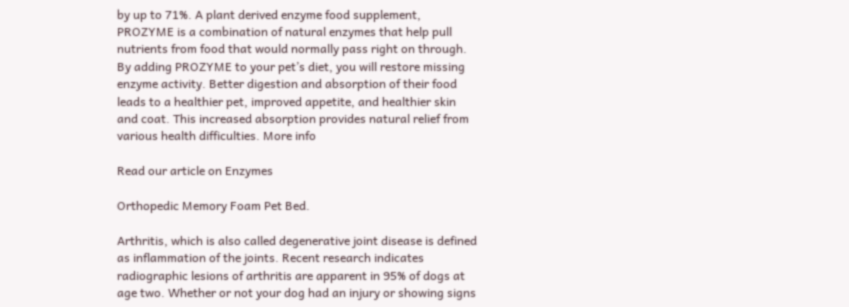by up to 71%. A plant derived enzyme food supplement, PROZYME is a combination of natural enzymes that help pull nutrients from food that would normally pass right on through. By adding PROZYME to your pet’s diet, you will restore missing enzyme activity. Better digestion and absorption of their food leads to a healthier pet, improved appetite, and healthier skin and coat. This increased absorption provides natural relief from various health difficulties. More info

Read our article on Enzymes

Orthopedic Memory Foam Pet Bed.

Arthritis, which is also called degenerative joint disease is defined as inflammation of the joints. Recent research indicates radiographic lesions of arthritis are apparent in 95% of dogs at age two. Whether or not your dog had an injury or showing signs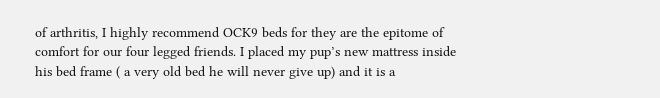of arthritis, I highly recommend OCK9 beds for they are the epitome of comfort for our four legged friends. I placed my pup’s new mattress inside his bed frame ( a very old bed he will never give up) and it is a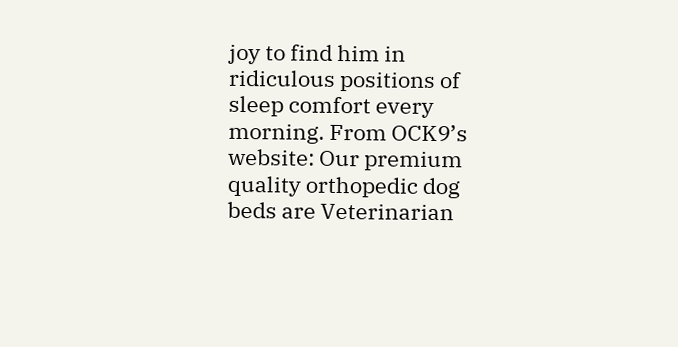joy to find him in ridiculous positions of sleep comfort every morning. From OCK9’s website: Our premium quality orthopedic dog beds are Veterinarian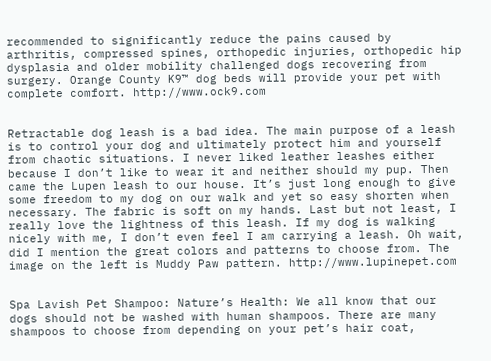recommended to significantly reduce the pains caused by arthritis, compressed spines, orthopedic injuries, orthopedic hip dysplasia and older mobility challenged dogs recovering from surgery. Orange County K9™ dog beds will provide your pet with complete comfort. http://www.ock9.com


Retractable dog leash is a bad idea. The main purpose of a leash is to control your dog and ultimately protect him and yourself from chaotic situations. I never liked leather leashes either because I don’t like to wear it and neither should my pup. Then came the Lupen leash to our house. It’s just long enough to give some freedom to my dog on our walk and yet so easy shorten when necessary. The fabric is soft on my hands. Last but not least, I really love the lightness of this leash. If my dog is walking nicely with me, I don’t even feel I am carrying a leash. Oh wait, did I mention the great colors and patterns to choose from. The image on the left is Muddy Paw pattern. http://www.lupinepet.com


Spa Lavish Pet Shampoo: Nature’s Health: We all know that our dogs should not be washed with human shampoos. There are many shampoos to choose from depending on your pet’s hair coat,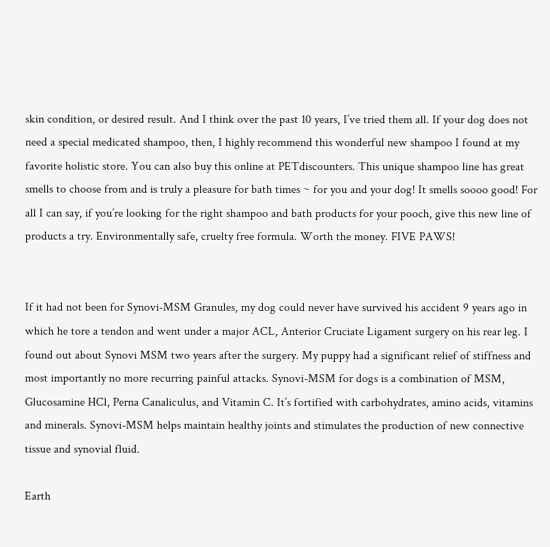skin condition, or desired result. And I think over the past 10 years, I’ve tried them all. If your dog does not need a special medicated shampoo, then, I highly recommend this wonderful new shampoo I found at my favorite holistic store. You can also buy this online at PETdiscounters. This unique shampoo line has great smells to choose from and is truly a pleasure for bath times ~ for you and your dog! It smells soooo good! For all I can say, if you’re looking for the right shampoo and bath products for your pooch, give this new line of products a try. Environmentally safe, cruelty free formula. Worth the money. FIVE PAWS!


If it had not been for Synovi-MSM Granules, my dog could never have survived his accident 9 years ago in which he tore a tendon and went under a major ACL, Anterior Cruciate Ligament surgery on his rear leg. I found out about Synovi MSM two years after the surgery. My puppy had a significant relief of stiffness and most importantly no more recurring painful attacks. Synovi-MSM for dogs is a combination of MSM, Glucosamine HCl, Perna Canaliculus, and Vitamin C. It’s fortified with carbohydrates, amino acids, vitamins and minerals. Synovi-MSM helps maintain healthy joints and stimulates the production of new connective tissue and synovial fluid.

Earth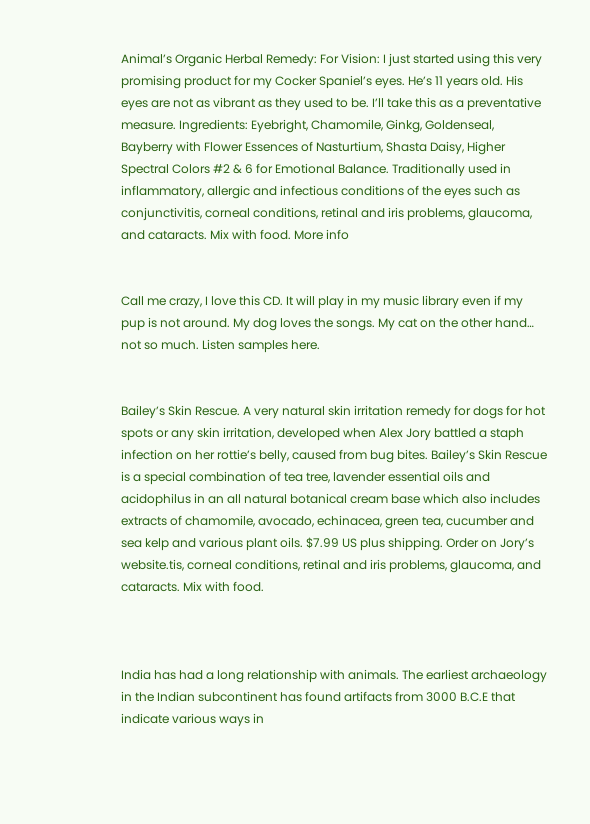Animal’s Organic Herbal Remedy: For Vision: I just started using this very promising product for my Cocker Spaniel’s eyes. He’s 11 years old. His eyes are not as vibrant as they used to be. I’ll take this as a preventative measure. Ingredients: Eyebright, Chamomile, Ginkg, Goldenseal, Bayberry with Flower Essences of Nasturtium, Shasta Daisy, Higher Spectral Colors #2 & 6 for Emotional Balance. Traditionally used in inflammatory, allergic and infectious conditions of the eyes such as conjunctivitis, corneal conditions, retinal and iris problems, glaucoma, and cataracts. Mix with food. More info


Call me crazy, I love this CD. It will play in my music library even if my pup is not around. My dog loves the songs. My cat on the other hand… not so much. Listen samples here.


Bailey’s Skin Rescue. A very natural skin irritation remedy for dogs for hot spots or any skin irritation, developed when Alex Jory battled a staph infection on her rottie’s belly, caused from bug bites. Bailey’s Skin Rescue is a special combination of tea tree, lavender essential oils and acidophilus in an all natural botanical cream base which also includes extracts of chamomile, avocado, echinacea, green tea, cucumber and sea kelp and various plant oils. $7.99 US plus shipping. Order on Jory’s website.tis, corneal conditions, retinal and iris problems, glaucoma, and cataracts. Mix with food.



India has had a long relationship with animals. The earliest archaeology in the Indian subcontinent has found artifacts from 3000 B.C.E that indicate various ways in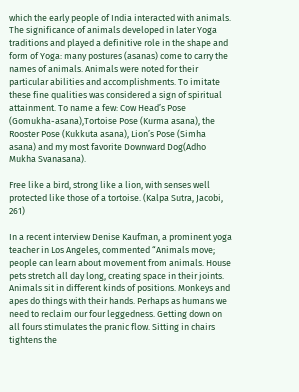which the early people of India interacted with animals. The significance of animals developed in later Yoga traditions and played a definitive role in the shape and form of Yoga: many postures (asanas) come to carry the names of animals. Animals were noted for their particular abilities and accomplishments. To imitate these fine qualities was considered a sign of spiritual attainment. To name a few: Cow Head’s Pose (Gomukha-asana),Tortoise Pose (Kurma asana), the Rooster Pose (Kukkuta asana), Lion’s Pose (Simha asana) and my most favorite Downward Dog(Adho Mukha Svanasana).

Free like a bird, strong like a lion, with senses well protected like those of a tortoise. (Kalpa Sutra, Jacobi, 261)

In a recent interview Denise Kaufman, a prominent yoga teacher in Los Angeles, commented “Animals move; people can learn about movement from animals. House pets stretch all day long, creating space in their joints. Animals sit in different kinds of positions. Monkeys and apes do things with their hands. Perhaps as humans we need to reclaim our four leggedness. Getting down on all fours stimulates the pranic flow. Sitting in chairs tightens the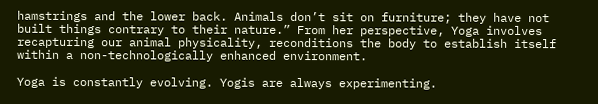hamstrings and the lower back. Animals don’t sit on furniture; they have not built things contrary to their nature.” From her perspective, Yoga involves recapturing our animal physicality, reconditions the body to establish itself within a non-technologically enhanced environment.

Yoga is constantly evolving. Yogis are always experimenting.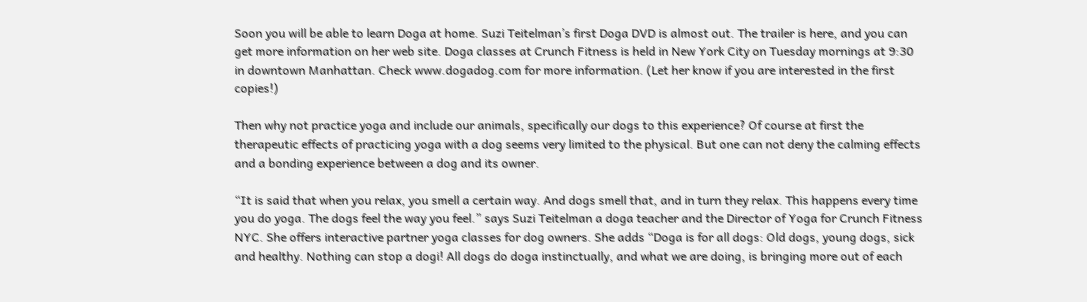Soon you will be able to learn Doga at home. Suzi Teitelman’s first Doga DVD is almost out. The trailer is here, and you can get more information on her web site. Doga classes at Crunch Fitness is held in New York City on Tuesday mornings at 9:30 in downtown Manhattan. Check www.dogadog.com for more information. (Let her know if you are interested in the first copies!)

Then why not practice yoga and include our animals, specifically our dogs to this experience? Of course at first the therapeutic effects of practicing yoga with a dog seems very limited to the physical. But one can not deny the calming effects and a bonding experience between a dog and its owner.

“It is said that when you relax, you smell a certain way. And dogs smell that, and in turn they relax. This happens every time you do yoga. The dogs feel the way you feel.” says Suzi Teitelman a doga teacher and the Director of Yoga for Crunch Fitness NYC. She offers interactive partner yoga classes for dog owners. She adds “Doga is for all dogs: Old dogs, young dogs, sick and healthy. Nothing can stop a dogi! All dogs do doga instinctually, and what we are doing, is bringing more out of each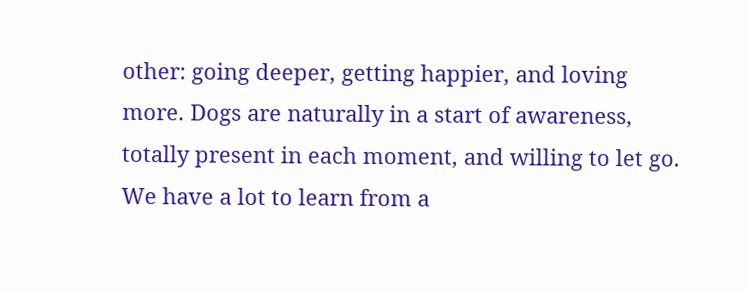other: going deeper, getting happier, and loving more. Dogs are naturally in a start of awareness, totally present in each moment, and willing to let go. We have a lot to learn from a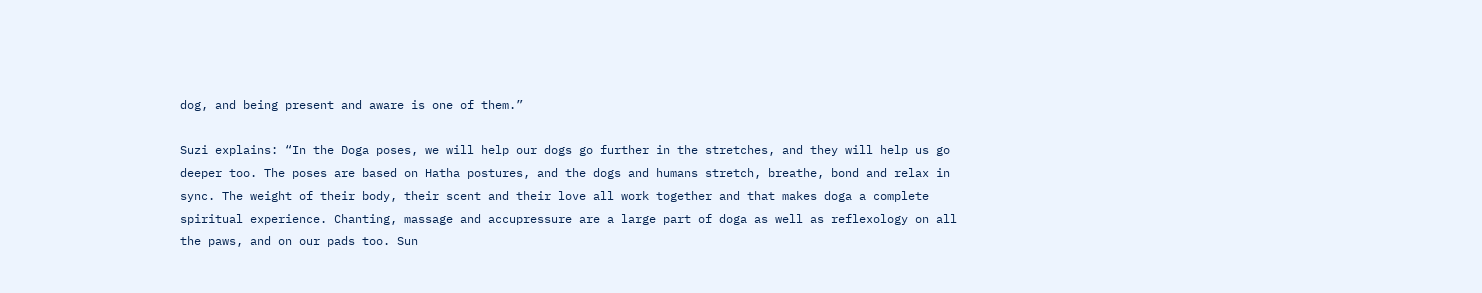dog, and being present and aware is one of them.”

Suzi explains: “In the Doga poses, we will help our dogs go further in the stretches, and they will help us go deeper too. The poses are based on Hatha postures, and the dogs and humans stretch, breathe, bond and relax in sync. The weight of their body, their scent and their love all work together and that makes doga a complete spiritual experience. Chanting, massage and accupressure are a large part of doga as well as reflexology on all the paws, and on our pads too. Sun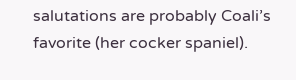salutations are probably Coali’s favorite (her cocker spaniel).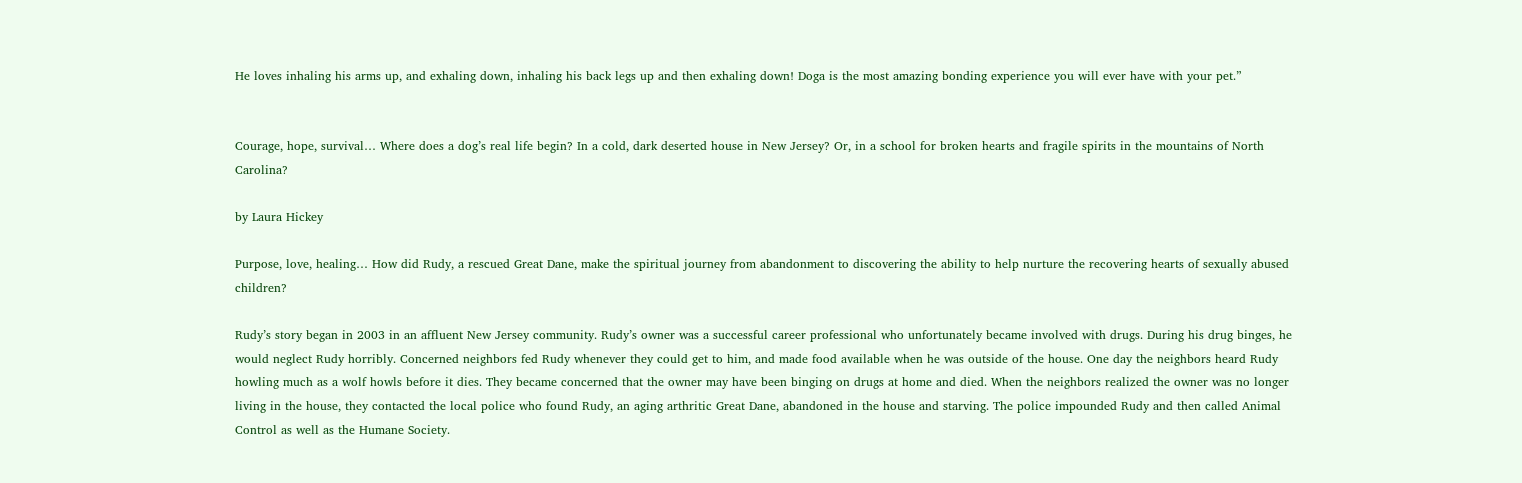He loves inhaling his arms up, and exhaling down, inhaling his back legs up and then exhaling down! Doga is the most amazing bonding experience you will ever have with your pet.”


Courage, hope, survival… Where does a dog’s real life begin? In a cold, dark deserted house in New Jersey? Or, in a school for broken hearts and fragile spirits in the mountains of North Carolina?

by Laura Hickey

Purpose, love, healing… How did Rudy, a rescued Great Dane, make the spiritual journey from abandonment to discovering the ability to help nurture the recovering hearts of sexually abused children?

Rudy’s story began in 2003 in an affluent New Jersey community. Rudy’s owner was a successful career professional who unfortunately became involved with drugs. During his drug binges, he would neglect Rudy horribly. Concerned neighbors fed Rudy whenever they could get to him, and made food available when he was outside of the house. One day the neighbors heard Rudy howling much as a wolf howls before it dies. They became concerned that the owner may have been binging on drugs at home and died. When the neighbors realized the owner was no longer living in the house, they contacted the local police who found Rudy, an aging arthritic Great Dane, abandoned in the house and starving. The police impounded Rudy and then called Animal Control as well as the Humane Society.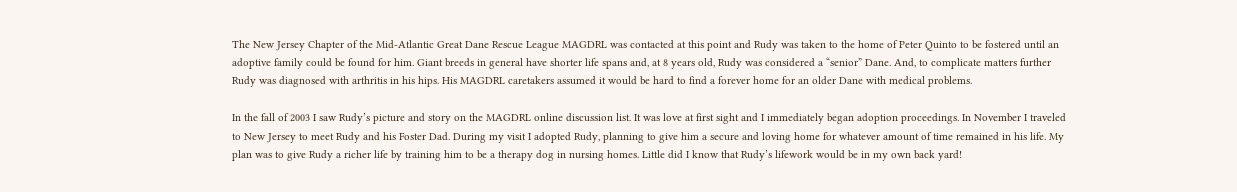The New Jersey Chapter of the Mid-Atlantic Great Dane Rescue League MAGDRL was contacted at this point and Rudy was taken to the home of Peter Quinto to be fostered until an adoptive family could be found for him. Giant breeds in general have shorter life spans and, at 8 years old, Rudy was considered a “senior” Dane. And, to complicate matters further Rudy was diagnosed with arthritis in his hips. His MAGDRL caretakers assumed it would be hard to find a forever home for an older Dane with medical problems.

In the fall of 2003 I saw Rudy’s picture and story on the MAGDRL online discussion list. It was love at first sight and I immediately began adoption proceedings. In November I traveled to New Jersey to meet Rudy and his Foster Dad. During my visit I adopted Rudy, planning to give him a secure and loving home for whatever amount of time remained in his life. My plan was to give Rudy a richer life by training him to be a therapy dog in nursing homes. Little did I know that Rudy’s lifework would be in my own back yard!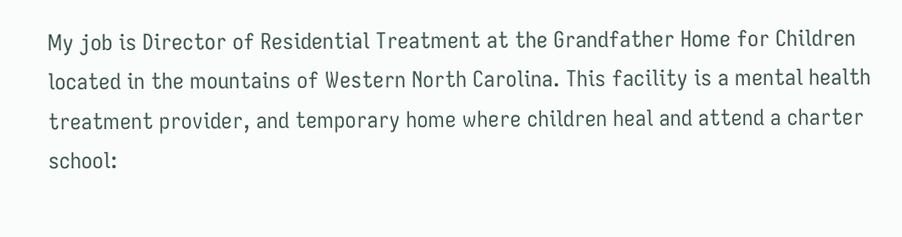My job is Director of Residential Treatment at the Grandfather Home for Children located in the mountains of Western North Carolina. This facility is a mental health treatment provider, and temporary home where children heal and attend a charter school: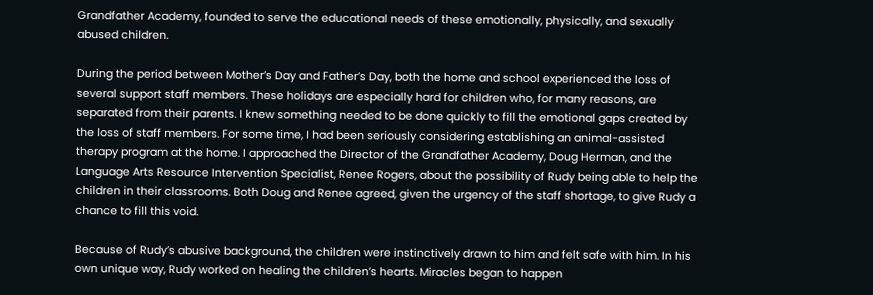Grandfather Academy, founded to serve the educational needs of these emotionally, physically, and sexually abused children.

During the period between Mother’s Day and Father’s Day, both the home and school experienced the loss of several support staff members. These holidays are especially hard for children who, for many reasons, are separated from their parents. I knew something needed to be done quickly to fill the emotional gaps created by the loss of staff members. For some time, I had been seriously considering establishing an animal-assisted therapy program at the home. I approached the Director of the Grandfather Academy, Doug Herman, and the Language Arts Resource Intervention Specialist, Renee Rogers, about the possibility of Rudy being able to help the children in their classrooms. Both Doug and Renee agreed, given the urgency of the staff shortage, to give Rudy a chance to fill this void.

Because of Rudy’s abusive background, the children were instinctively drawn to him and felt safe with him. In his own unique way, Rudy worked on healing the children’s hearts. Miracles began to happen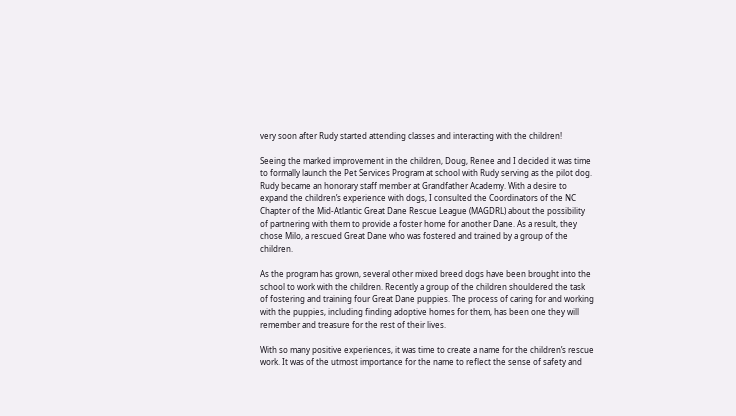very soon after Rudy started attending classes and interacting with the children!

Seeing the marked improvement in the children, Doug, Renee and I decided it was time to formally launch the Pet Services Program at school with Rudy serving as the pilot dog. Rudy became an honorary staff member at Grandfather Academy. With a desire to expand the children’s experience with dogs, I consulted the Coordinators of the NC Chapter of the Mid-Atlantic Great Dane Rescue League (MAGDRL) about the possibility of partnering with them to provide a foster home for another Dane. As a result, they chose Milo, a rescued Great Dane who was fostered and trained by a group of the children.

As the program has grown, several other mixed breed dogs have been brought into the school to work with the children. Recently a group of the children shouldered the task of fostering and training four Great Dane puppies. The process of caring for and working with the puppies, including finding adoptive homes for them, has been one they will remember and treasure for the rest of their lives.

With so many positive experiences, it was time to create a name for the children’s rescue work. It was of the utmost importance for the name to reflect the sense of safety and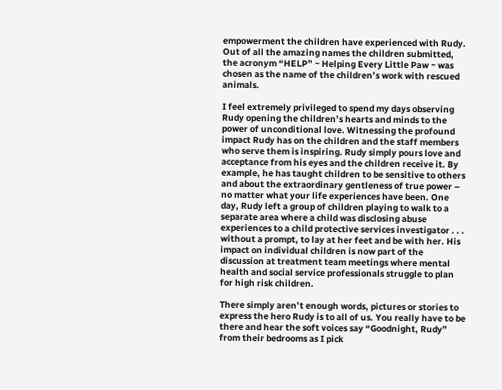empowerment the children have experienced with Rudy. Out of all the amazing names the children submitted, the acronym “HELP” ~ Helping Every Little Paw ~ was chosen as the name of the children’s work with rescued animals.

I feel extremely privileged to spend my days observing Rudy opening the children’s hearts and minds to the power of unconditional love. Witnessing the profound impact Rudy has on the children and the staff members who serve them is inspiring. Rudy simply pours love and acceptance from his eyes and the children receive it. By example, he has taught children to be sensitive to others and about the extraordinary gentleness of true power – no matter what your life experiences have been. One day, Rudy left a group of children playing to walk to a separate area where a child was disclosing abuse experiences to a child protective services investigator . . . without a prompt, to lay at her feet and be with her. His impact on individual children is now part of the discussion at treatment team meetings where mental health and social service professionals struggle to plan for high risk children.

There simply aren’t enough words, pictures or stories to express the hero Rudy is to all of us. You really have to be there and hear the soft voices say “Goodnight, Rudy” from their bedrooms as I pick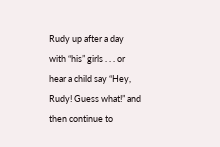Rudy up after a day with “his” girls . . . or hear a child say “Hey, Rudy! Guess what!” and then continue to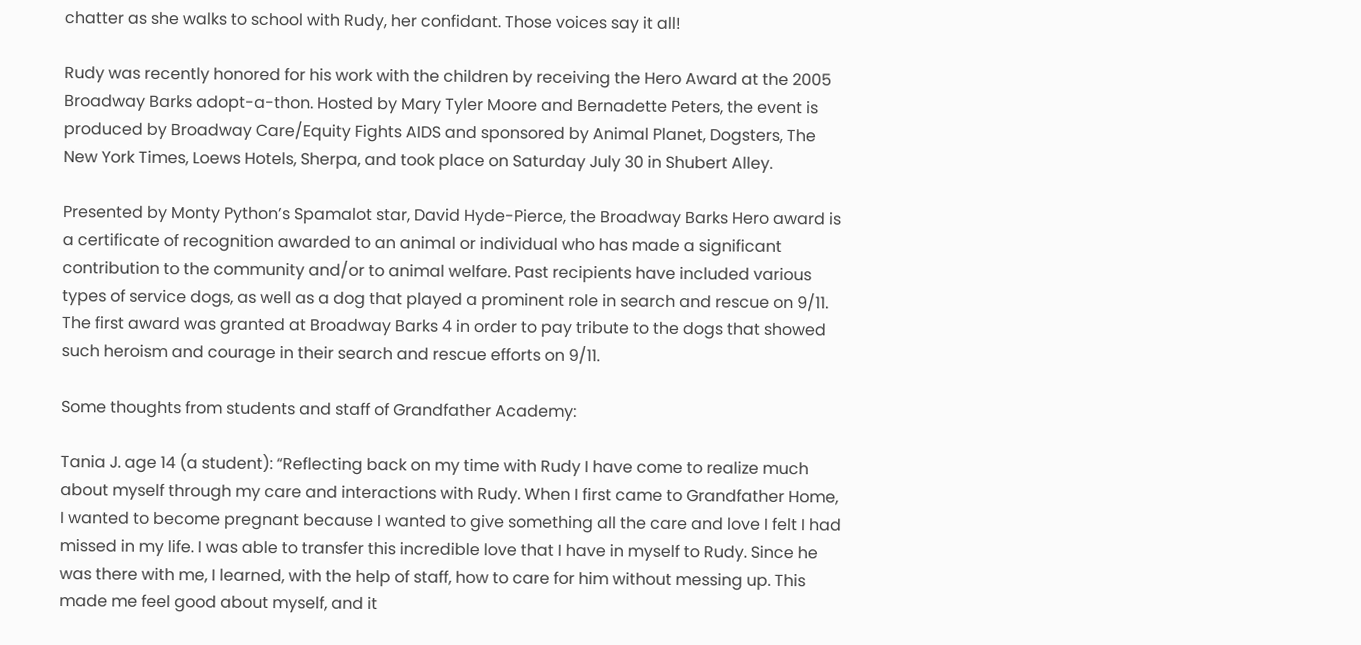chatter as she walks to school with Rudy, her confidant. Those voices say it all!

Rudy was recently honored for his work with the children by receiving the Hero Award at the 2005 Broadway Barks adopt-a-thon. Hosted by Mary Tyler Moore and Bernadette Peters, the event is produced by Broadway Care/Equity Fights AIDS and sponsored by Animal Planet, Dogsters, The New York Times, Loews Hotels, Sherpa, and took place on Saturday July 30 in Shubert Alley.

Presented by Monty Python’s Spamalot star, David Hyde-Pierce, the Broadway Barks Hero award is a certificate of recognition awarded to an animal or individual who has made a significant contribution to the community and/or to animal welfare. Past recipients have included various types of service dogs, as well as a dog that played a prominent role in search and rescue on 9/11. The first award was granted at Broadway Barks 4 in order to pay tribute to the dogs that showed such heroism and courage in their search and rescue efforts on 9/11.

Some thoughts from students and staff of Grandfather Academy:

Tania J. age 14 (a student): “Reflecting back on my time with Rudy I have come to realize much about myself through my care and interactions with Rudy. When I first came to Grandfather Home, I wanted to become pregnant because I wanted to give something all the care and love I felt I had missed in my life. I was able to transfer this incredible love that I have in myself to Rudy. Since he was there with me, I learned, with the help of staff, how to care for him without messing up. This made me feel good about myself, and it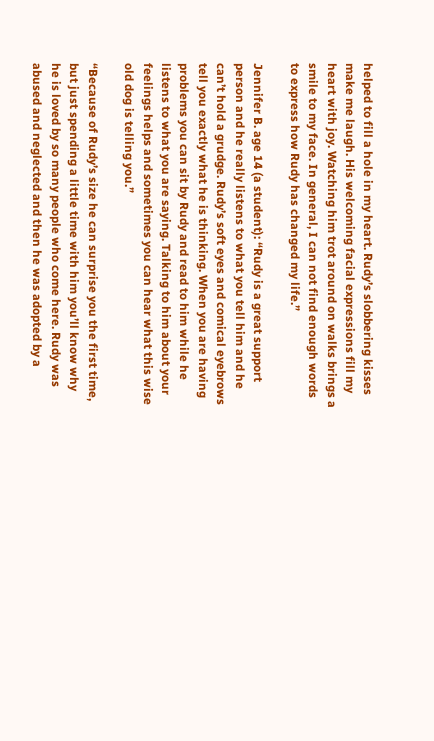helped to fill a hole in my heart. Rudy’s slobbering kisses make me laugh. His welcoming facial expressions fill my heart with joy. Watching him trot around on walks brings a smile to my face. In general, I can not find enough words to express how Rudy has changed my life.”

Jennifer B. age 14 (a student): “Rudy is a great support person and he really listens to what you tell him and he can’t hold a grudge. Rudy’s soft eyes and comical eyebrows tell you exactly what he is thinking. When you are having problems you can sit by Rudy and read to him while he listens to what you are saying. Talking to him about your feelings helps and sometimes you can hear what this wise old dog is telling you.”

“Because of Rudy’s size he can surprise you the first time, but just spending a little time with him you’ll know why he is loved by so many people who come here. Rudy was abused and neglected and then he was adopted by a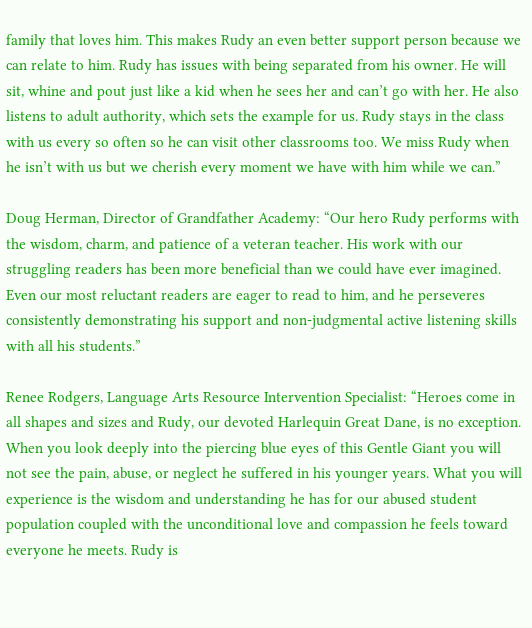family that loves him. This makes Rudy an even better support person because we can relate to him. Rudy has issues with being separated from his owner. He will sit, whine and pout just like a kid when he sees her and can’t go with her. He also listens to adult authority, which sets the example for us. Rudy stays in the class with us every so often so he can visit other classrooms too. We miss Rudy when he isn’t with us but we cherish every moment we have with him while we can.”

Doug Herman, Director of Grandfather Academy: “Our hero Rudy performs with the wisdom, charm, and patience of a veteran teacher. His work with our struggling readers has been more beneficial than we could have ever imagined. Even our most reluctant readers are eager to read to him, and he perseveres consistently demonstrating his support and non-judgmental active listening skills with all his students.”

Renee Rodgers, Language Arts Resource Intervention Specialist: “Heroes come in all shapes and sizes and Rudy, our devoted Harlequin Great Dane, is no exception. When you look deeply into the piercing blue eyes of this Gentle Giant you will not see the pain, abuse, or neglect he suffered in his younger years. What you will experience is the wisdom and understanding he has for our abused student population coupled with the unconditional love and compassion he feels toward everyone he meets. Rudy is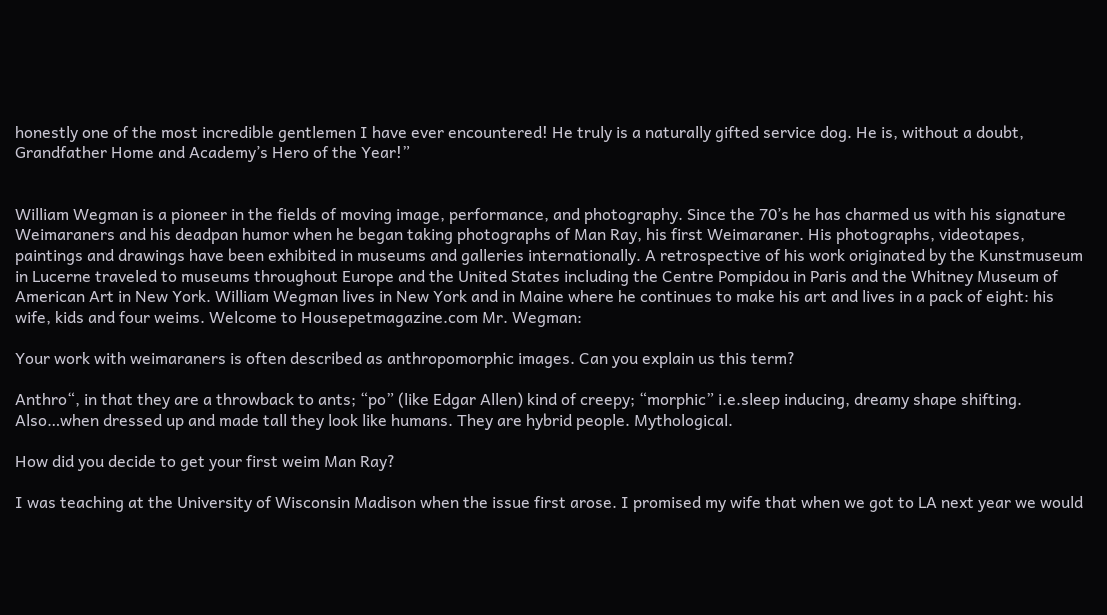honestly one of the most incredible gentlemen I have ever encountered! He truly is a naturally gifted service dog. He is, without a doubt, Grandfather Home and Academy’s Hero of the Year!”


William Wegman is a pioneer in the fields of moving image, performance, and photography. Since the 70’s he has charmed us with his signature Weimaraners and his deadpan humor when he began taking photographs of Man Ray, his first Weimaraner. His photographs, videotapes, paintings and drawings have been exhibited in museums and galleries internationally. A retrospective of his work originated by the Kunstmuseum in Lucerne traveled to museums throughout Europe and the United States including the Centre Pompidou in Paris and the Whitney Museum of American Art in New York. William Wegman lives in New York and in Maine where he continues to make his art and lives in a pack of eight: his wife, kids and four weims. Welcome to Housepetmagazine.com Mr. Wegman:

Your work with weimaraners is often described as anthropomorphic images. Can you explain us this term?

Anthro“, in that they are a throwback to ants; “po” (like Edgar Allen) kind of creepy; “morphic” i.e.sleep inducing, dreamy shape shifting. Also…when dressed up and made tall they look like humans. They are hybrid people. Mythological.

How did you decide to get your first weim Man Ray?

I was teaching at the University of Wisconsin Madison when the issue first arose. I promised my wife that when we got to LA next year we would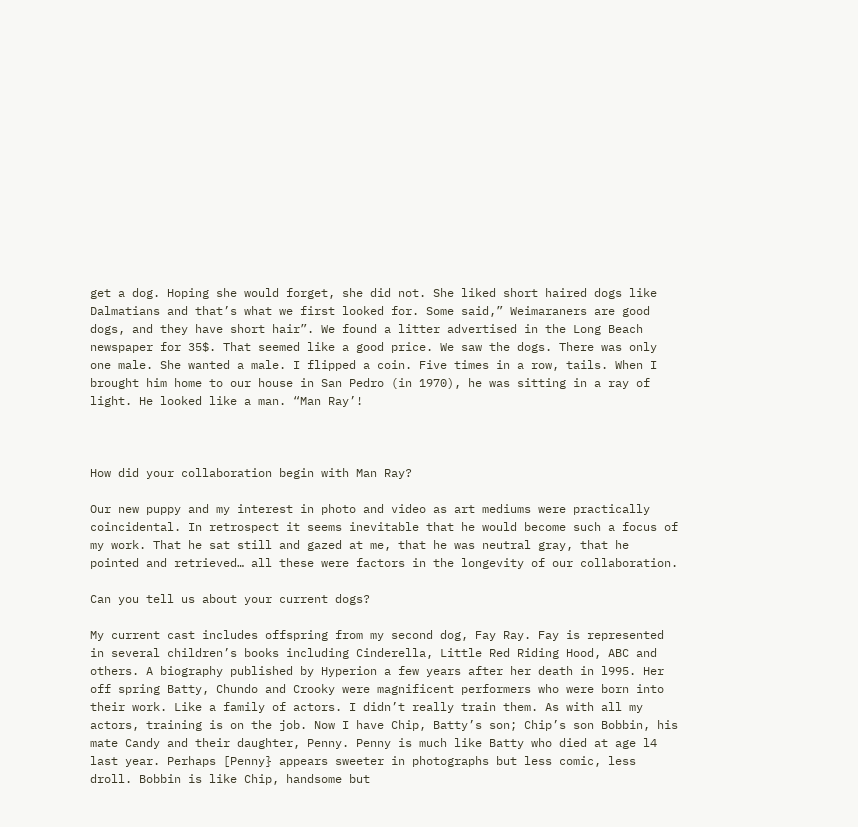get a dog. Hoping she would forget, she did not. She liked short haired dogs like Dalmatians and that’s what we first looked for. Some said,” Weimaraners are good dogs, and they have short hair”. We found a litter advertised in the Long Beach newspaper for 35$. That seemed like a good price. We saw the dogs. There was only one male. She wanted a male. I flipped a coin. Five times in a row, tails. When I brought him home to our house in San Pedro (in 1970), he was sitting in a ray of light. He looked like a man. “Man Ray’!



How did your collaboration begin with Man Ray?

Our new puppy and my interest in photo and video as art mediums were practically coincidental. In retrospect it seems inevitable that he would become such a focus of my work. That he sat still and gazed at me, that he was neutral gray, that he pointed and retrieved… all these were factors in the longevity of our collaboration.

Can you tell us about your current dogs?

My current cast includes offspring from my second dog, Fay Ray. Fay is represented in several children’s books including Cinderella, Little Red Riding Hood, ABC and others. A biography published by Hyperion a few years after her death in l995. Her off spring Batty, Chundo and Crooky were magnificent performers who were born into their work. Like a family of actors. I didn’t really train them. As with all my actors, training is on the job. Now I have Chip, Batty’s son; Chip’s son Bobbin, his mate Candy and their daughter, Penny. Penny is much like Batty who died at age l4 last year. Perhaps [Penny} appears sweeter in photographs but less comic, less droll. Bobbin is like Chip, handsome but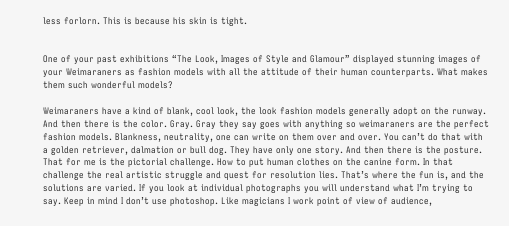less forlorn. This is because his skin is tight.


One of your past exhibitions “The Look, Images of Style and Glamour” displayed stunning images of your Weimaraners as fashion models with all the attitude of their human counterparts. What makes them such wonderful models?

Weimaraners have a kind of blank, cool look, the look fashion models generally adopt on the runway. And then there is the color. Gray. Gray they say goes with anything so weimaraners are the perfect fashion models. Blankness, neutrality, one can write on them over and over. You can’t do that with a golden retriever, dalmation or bull dog. They have only one story. And then there is the posture. That for me is the pictorial challenge. How to put human clothes on the canine form. In that challenge the real artistic struggle and quest for resolution lies. That’s where the fun is, and the solutions are varied. If you look at individual photographs you will understand what I’m trying to say. Keep in mind I don’t use photoshop. Like magicians I work point of view of audience,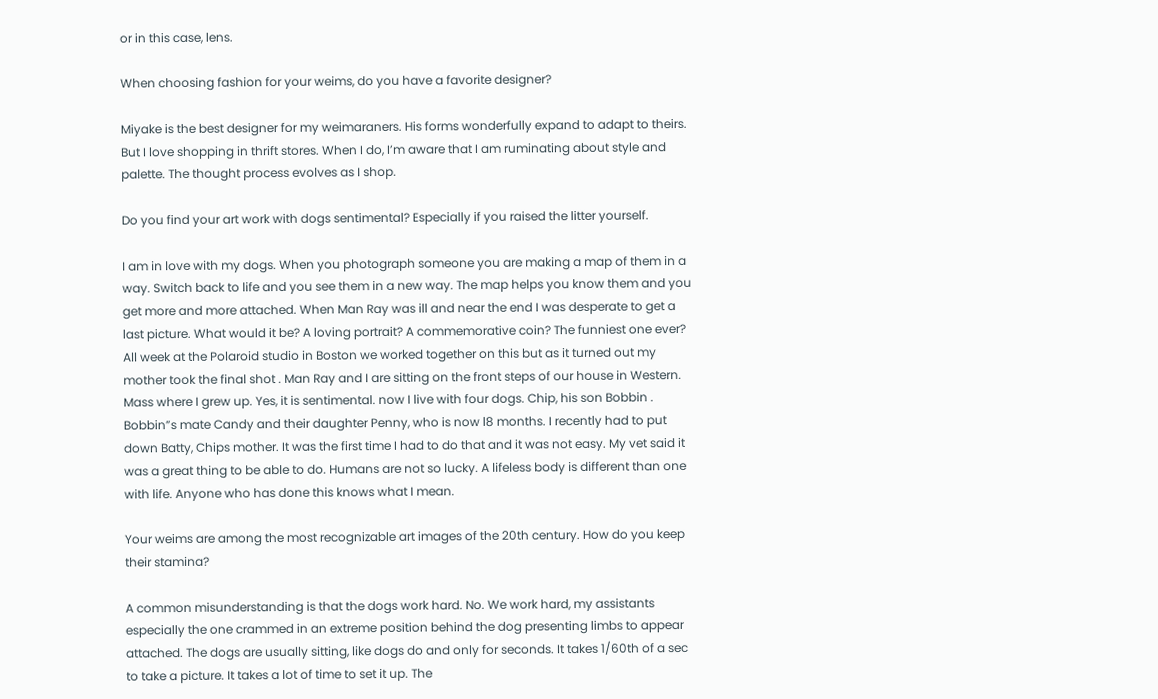or in this case, lens.

When choosing fashion for your weims, do you have a favorite designer?

Miyake is the best designer for my weimaraners. His forms wonderfully expand to adapt to theirs. But I love shopping in thrift stores. When I do, I’m aware that I am ruminating about style and palette. The thought process evolves as I shop.

Do you find your art work with dogs sentimental? Especially if you raised the litter yourself.

I am in love with my dogs. When you photograph someone you are making a map of them in a way. Switch back to life and you see them in a new way. The map helps you know them and you get more and more attached. When Man Ray was ill and near the end I was desperate to get a last picture. What would it be? A loving portrait? A commemorative coin? The funniest one ever? All week at the Polaroid studio in Boston we worked together on this but as it turned out my mother took the final shot . Man Ray and I are sitting on the front steps of our house in Western. Mass where I grew up. Yes, it is sentimental. now I live with four dogs. Chip, his son Bobbin . Bobbin”s mate Candy and their daughter Penny, who is now l8 months. I recently had to put down Batty, Chips mother. It was the first time I had to do that and it was not easy. My vet said it was a great thing to be able to do. Humans are not so lucky. A lifeless body is different than one with life. Anyone who has done this knows what I mean.

Your weims are among the most recognizable art images of the 20th century. How do you keep their stamina?

A common misunderstanding is that the dogs work hard. No. We work hard, my assistants especially the one crammed in an extreme position behind the dog presenting limbs to appear attached. The dogs are usually sitting, like dogs do and only for seconds. It takes 1/60th of a sec to take a picture. It takes a lot of time to set it up. The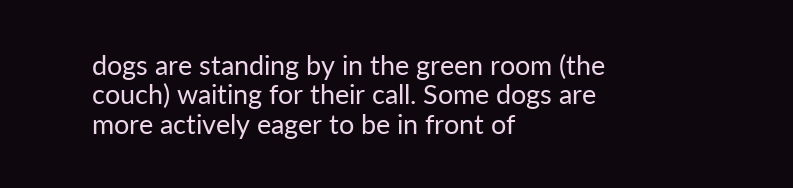dogs are standing by in the green room (the couch) waiting for their call. Some dogs are more actively eager to be in front of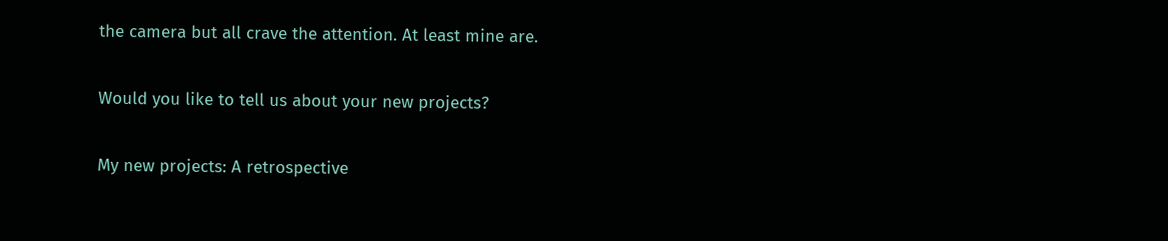the camera but all crave the attention. At least mine are.

Would you like to tell us about your new projects?

My new projects: A retrospective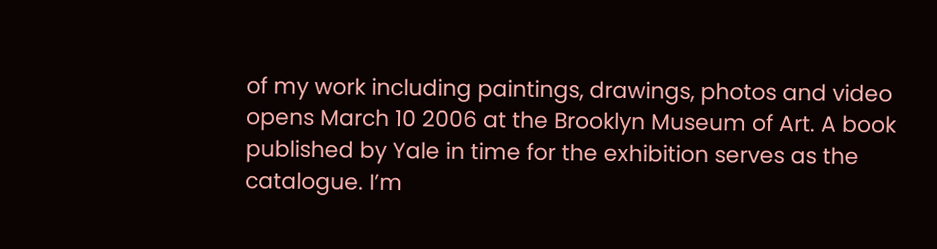of my work including paintings, drawings, photos and video opens March 10 2006 at the Brooklyn Museum of Art. A book published by Yale in time for the exhibition serves as the catalogue. I’m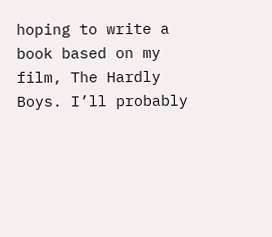hoping to write a book based on my film, The Hardly Boys. I’ll probably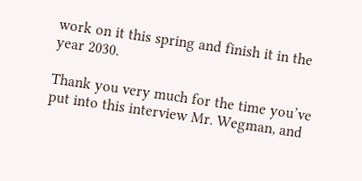work on it this spring and finish it in the year 2030.

Thank you very much for the time you’ve put into this interview Mr. Wegman, and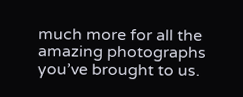much more for all the amazing photographs you’ve brought to us.